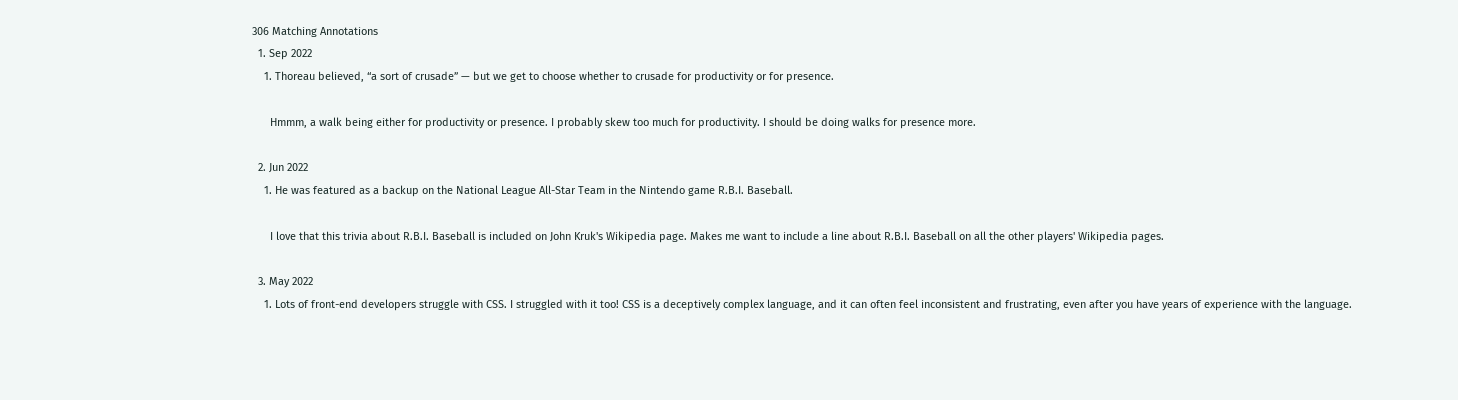306 Matching Annotations
  1. Sep 2022
    1. Thoreau believed, “a sort of crusade” — but we get to choose whether to crusade for productivity or for presence.

      Hmmm, a walk being either for productivity or presence. I probably skew too much for productivity. I should be doing walks for presence more.

  2. Jun 2022
    1. He was featured as a backup on the National League All-Star Team in the Nintendo game R.B.I. Baseball.

      I love that this trivia about R.B.I. Baseball is included on John Kruk's Wikipedia page. Makes me want to include a line about R.B.I. Baseball on all the other players' Wikipedia pages.

  3. May 2022
    1. Lots of front-end developers struggle with CSS. I struggled with it too! CSS is a deceptively complex language, and it can often feel inconsistent and frustrating, even after you have years of experience with the language.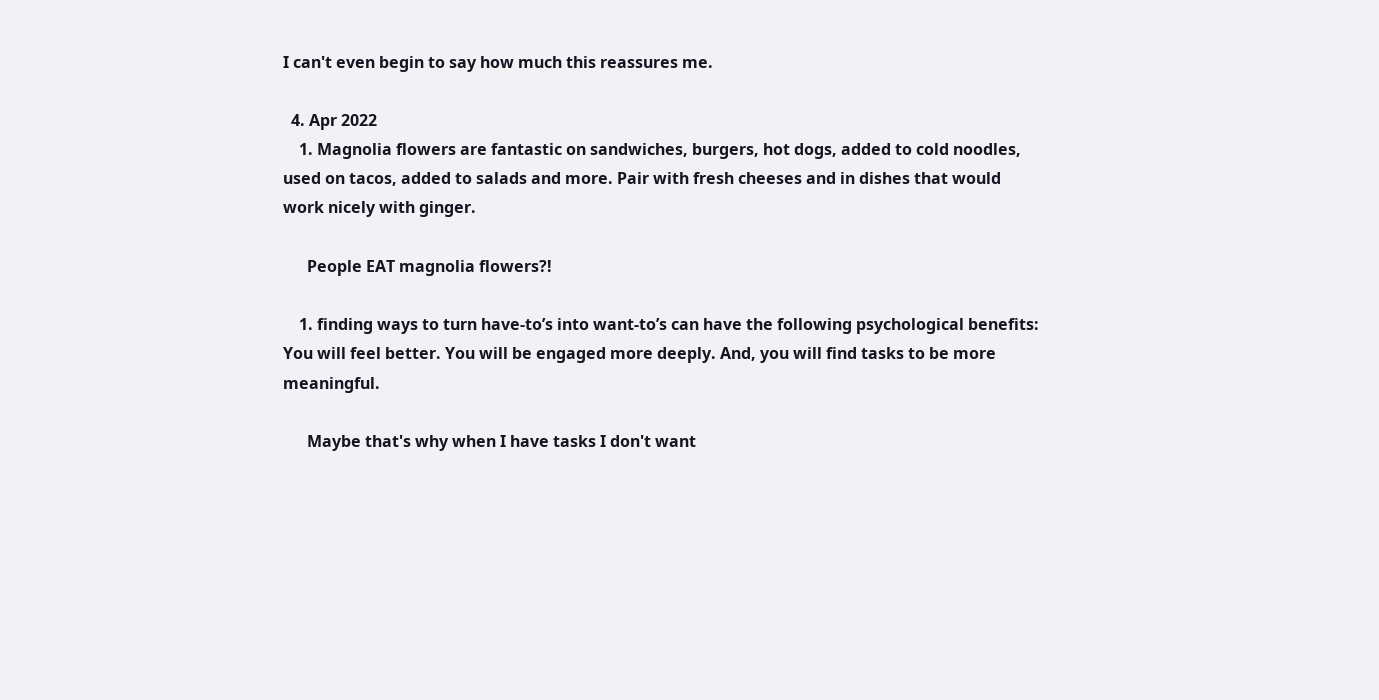I can't even begin to say how much this reassures me.

  4. Apr 2022
    1. Magnolia flowers are fantastic on sandwiches, burgers, hot dogs, added to cold noodles, used on tacos, added to salads and more. Pair with fresh cheeses and in dishes that would work nicely with ginger.

      People EAT magnolia flowers?!

    1. finding ways to turn have-to’s into want-to’s can have the following psychological benefits: You will feel better. You will be engaged more deeply. And, you will find tasks to be more meaningful.

      Maybe that's why when I have tasks I don't want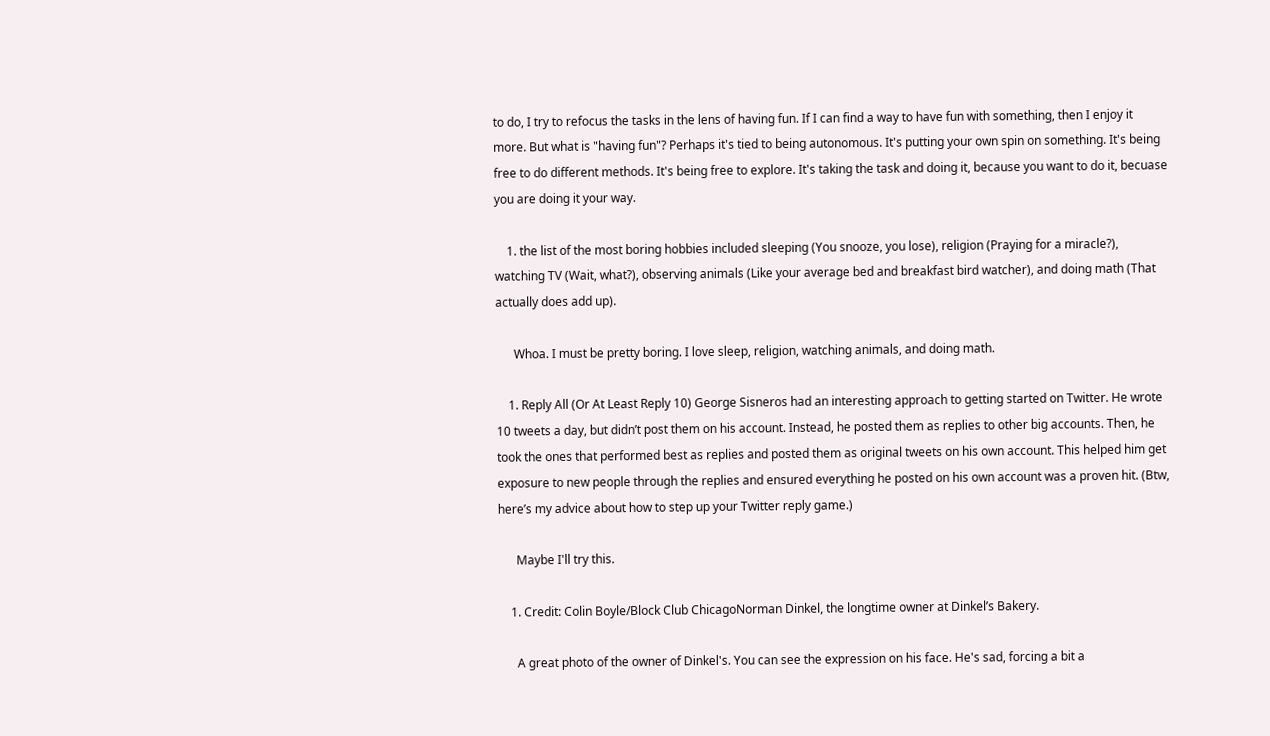to do, I try to refocus the tasks in the lens of having fun. If I can find a way to have fun with something, then I enjoy it more. But what is "having fun"? Perhaps it's tied to being autonomous. It's putting your own spin on something. It's being free to do different methods. It's being free to explore. It's taking the task and doing it, because you want to do it, becuase you are doing it your way.

    1. the list of the most boring hobbies included sleeping (You snooze, you lose), religion (Praying for a miracle?), watching TV (Wait, what?), observing animals (Like your average bed and breakfast bird watcher), and doing math (That actually does add up).

      Whoa. I must be pretty boring. I love sleep, religion, watching animals, and doing math.

    1. Reply All (Or At Least Reply 10) George Sisneros had an interesting approach to getting started on Twitter. He wrote 10 tweets a day, but didn’t post them on his account. Instead, he posted them as replies to other big accounts. Then, he took the ones that performed best as replies and posted them as original tweets on his own account. This helped him get exposure to new people through the replies and ensured everything he posted on his own account was a proven hit. (Btw, here’s my advice about how to step up your Twitter reply game.)

      Maybe I'll try this.

    1. Credit: Colin Boyle/Block Club ChicagoNorman Dinkel, the longtime owner at Dinkel’s Bakery.

      A great photo of the owner of Dinkel's. You can see the expression on his face. He's sad, forcing a bit a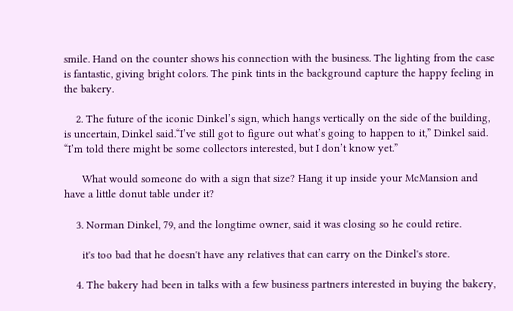smile. Hand on the counter shows his connection with the business. The lighting from the case is fantastic, giving bright colors. The pink tints in the background capture the happy feeling in the bakery.

    2. The future of the iconic Dinkel’s sign, which hangs vertically on the side of the building, is uncertain, Dinkel said.“I’ve still got to figure out what’s going to happen to it,” Dinkel said. “I’m told there might be some collectors interested, but I don’t know yet.”

      What would someone do with a sign that size? Hang it up inside your McMansion and have a little donut table under it?

    3. Norman Dinkel, 79, and the longtime owner, said it was closing so he could retire.

      it's too bad that he doesn't have any relatives that can carry on the Dinkel's store.

    4. The bakery had been in talks with a few business partners interested in buying the bakery,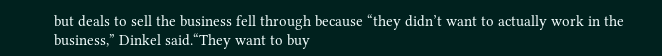but deals to sell the business fell through because “they didn’t want to actually work in the business,” Dinkel said.“They want to buy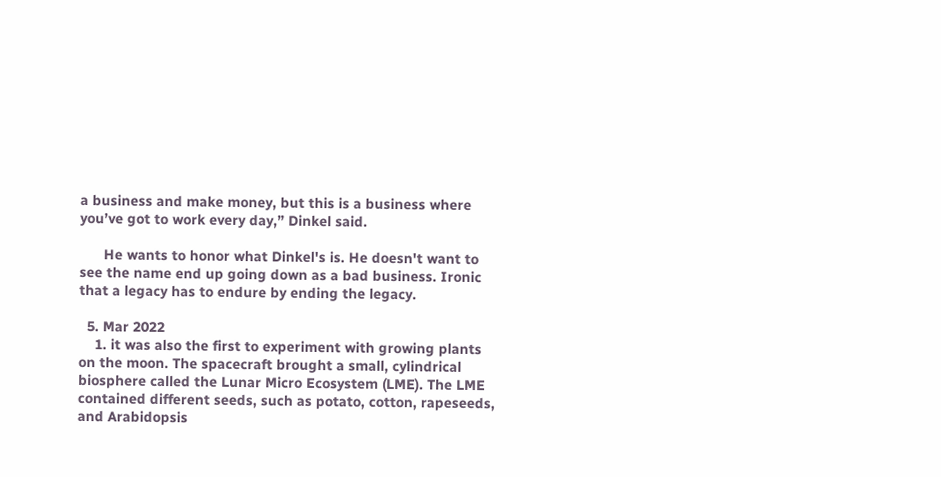a business and make money, but this is a business where you’ve got to work every day,” Dinkel said.

      He wants to honor what Dinkel's is. He doesn't want to see the name end up going down as a bad business. Ironic that a legacy has to endure by ending the legacy.

  5. Mar 2022
    1. it was also the first to experiment with growing plants on the moon. The spacecraft brought a small, cylindrical biosphere called the Lunar Micro Ecosystem (LME). The LME contained different seeds, such as potato, cotton, rapeseeds, and Arabidopsis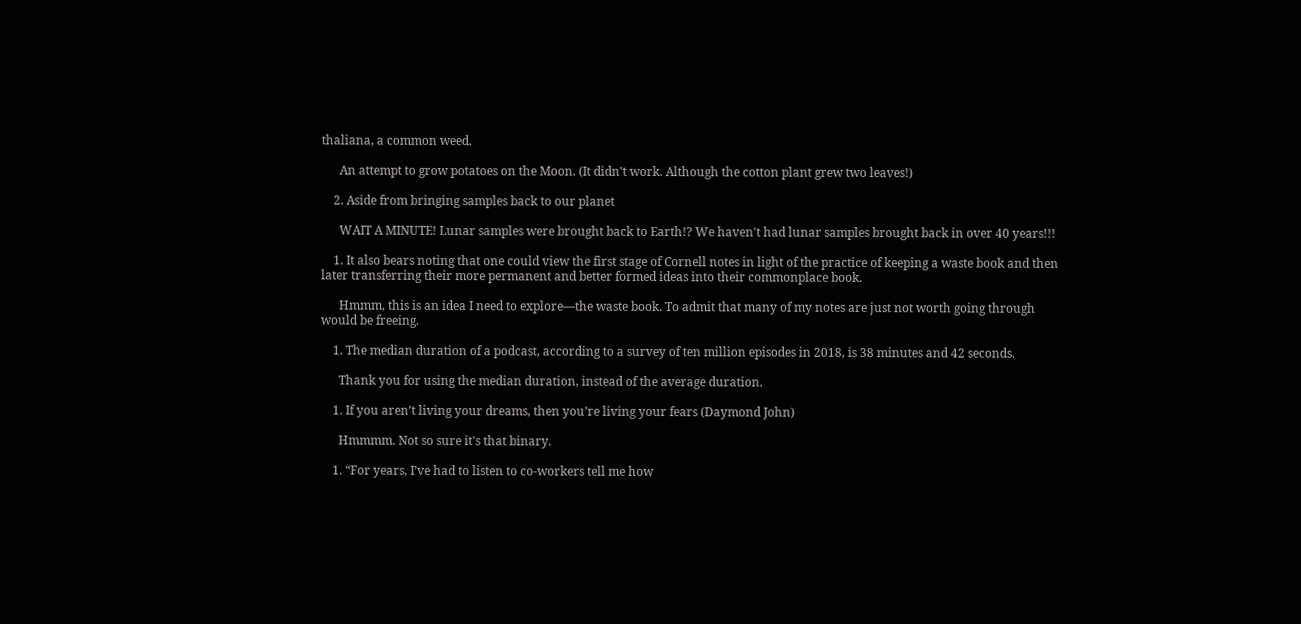thaliana, a common weed.

      An attempt to grow potatoes on the Moon. (It didn't work. Although the cotton plant grew two leaves!)

    2. Aside from bringing samples back to our planet

      WAIT A MINUTE! Lunar samples were brought back to Earth!? We haven't had lunar samples brought back in over 40 years!!!

    1. It also bears noting that one could view the first stage of Cornell notes in light of the practice of keeping a waste book and then later transferring their more permanent and better formed ideas into their commonplace book.

      Hmmm, this is an idea I need to explore—the waste book. To admit that many of my notes are just not worth going through would be freeing.

    1. The median duration of a podcast, according to a survey of ten million episodes in 2018, is 38 minutes and 42 seconds.

      Thank you for using the median duration, instead of the average duration.

    1. If you aren’t living your dreams, then you’re living your fears (Daymond John)

      Hmmmm. Not so sure it's that binary.

    1. “For years, I’ve had to listen to co-workers tell me how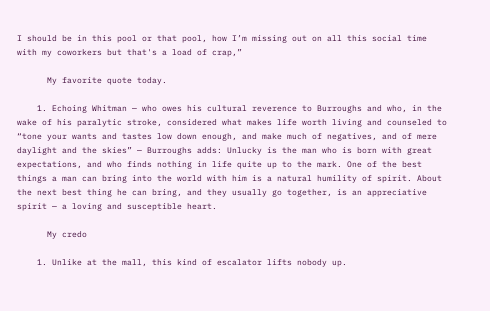I should be in this pool or that pool, how I’m missing out on all this social time with my coworkers but that's a load of crap,”

      My favorite quote today.

    1. Echoing Whitman — who owes his cultural reverence to Burroughs and who, in the wake of his paralytic stroke, considered what makes life worth living and counseled to “tone your wants and tastes low down enough, and make much of negatives, and of mere daylight and the skies” — Burroughs adds: Unlucky is the man who is born with great expectations, and who finds nothing in life quite up to the mark. One of the best things a man can bring into the world with him is a natural humility of spirit. About the next best thing he can bring, and they usually go together, is an appreciative spirit — a loving and susceptible heart.

      My credo

    1. Unlike at the mall, this kind of escalator lifts nobody up.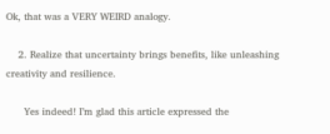Ok, that was a VERY WEIRD analogy.

    2. Realize that uncertainty brings benefits, like unleashing creativity and resilience.

      Yes indeed! I’m glad this article expressed the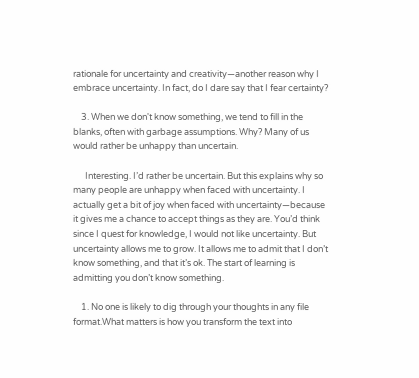rationale for uncertainty and creativity—another reason why I embrace uncertainty. In fact, do I dare say that I fear certainty?

    3. When we don't know something, we tend to fill in the blanks, often with garbage assumptions. Why? Many of us would rather be unhappy than uncertain.

      Interesting. I’d rather be uncertain. But this explains why so many people are unhappy when faced with uncertainty. I actually get a bit of joy when faced with uncertainty—because it gives me a chance to accept things as they are. You’d think since I quest for knowledge, I would not like uncertainty. But uncertainty allows me to grow. It allows me to admit that I don’t know something, and that it’s ok. The start of learning is admitting you don’t know something.

    1. No one is likely to dig through your thoughts in any file format.What matters is how you transform the text into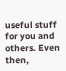useful stuff for you and others. Even then,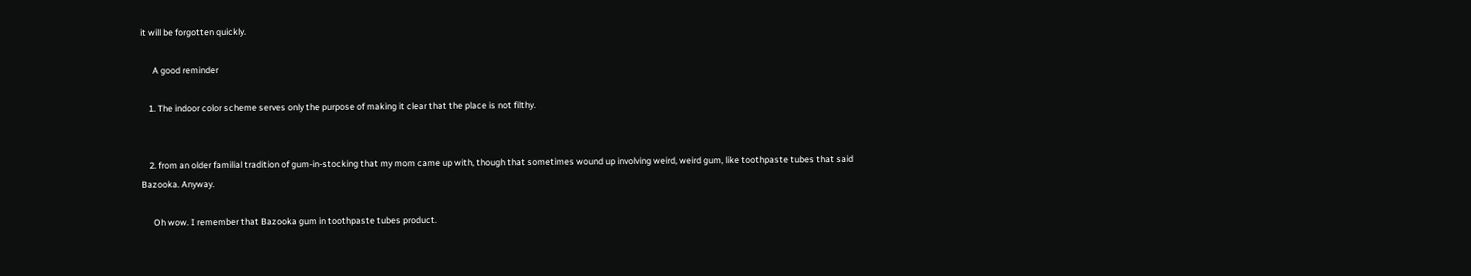it will be forgotten quickly.

      A good reminder

    1. The indoor color scheme serves only the purpose of making it clear that the place is not filthy.


    2. from an older familial tradition of gum-in-stocking that my mom came up with, though that sometimes wound up involving weird, weird gum, like toothpaste tubes that said Bazooka. Anyway.

      Oh wow. I remember that Bazooka gum in toothpaste tubes product.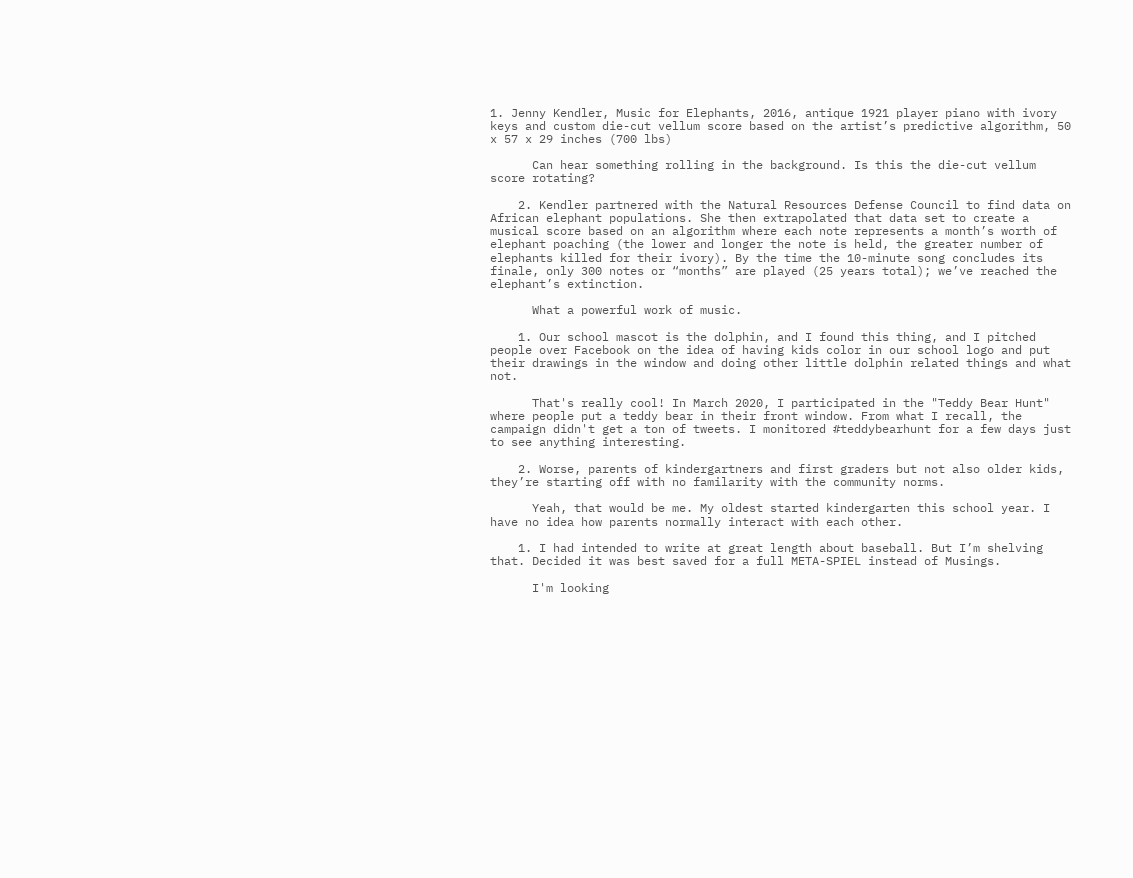1. Jenny Kendler, Music for Elephants, 2016, antique 1921 player piano with ivory keys and custom die-cut vellum score based on the artist’s predictive algorithm, 50 x 57 x 29 inches (700 lbs)

      Can hear something rolling in the background. Is this the die-cut vellum score rotating?

    2. Kendler partnered with the Natural Resources Defense Council to find data on African elephant populations. She then extrapolated that data set to create a musical score based on an algorithm where each note represents a month’s worth of elephant poaching (the lower and longer the note is held, the greater number of elephants killed for their ivory). By the time the 10-minute song concludes its finale, only 300 notes or “months” are played (25 years total); we’ve reached the elephant’s extinction.

      What a powerful work of music.

    1. Our school mascot is the dolphin, and I found this thing, and I pitched people over Facebook on the idea of having kids color in our school logo and put their drawings in the window and doing other little dolphin related things and what not.

      That's really cool! In March 2020, I participated in the "Teddy Bear Hunt" where people put a teddy bear in their front window. From what I recall, the campaign didn't get a ton of tweets. I monitored #teddybearhunt for a few days just to see anything interesting.

    2. Worse, parents of kindergartners and first graders but not also older kids, they’re starting off with no familarity with the community norms.

      Yeah, that would be me. My oldest started kindergarten this school year. I have no idea how parents normally interact with each other.

    1. I had intended to write at great length about baseball. But I’m shelving that. Decided it was best saved for a full META-SPIEL instead of Musings.

      I'm looking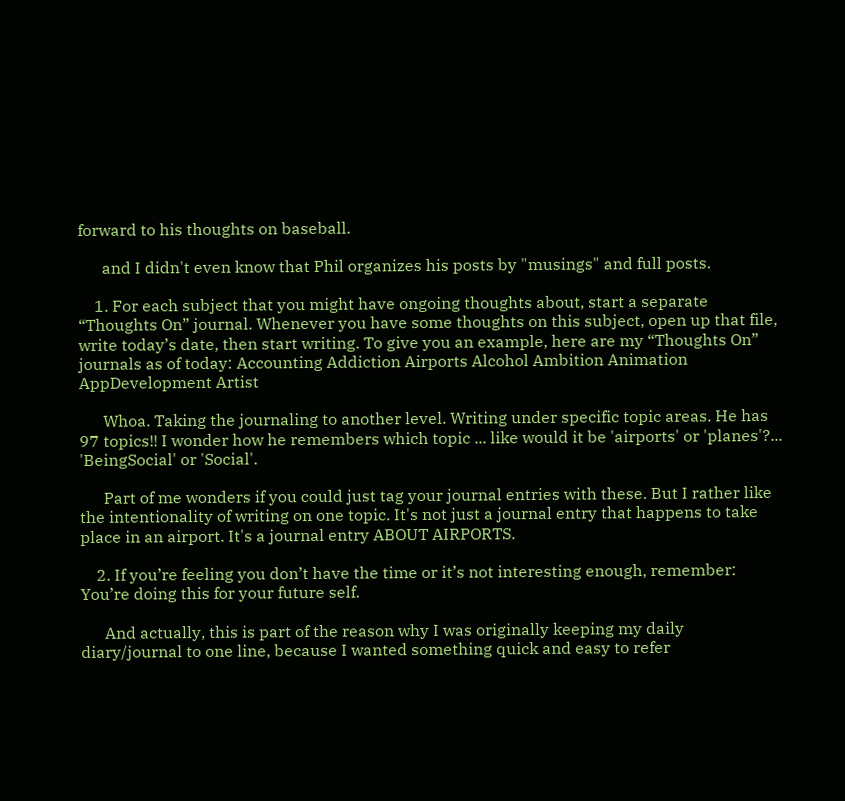forward to his thoughts on baseball.

      and I didn't even know that Phil organizes his posts by "musings" and full posts.

    1. For each subject that you might have ongoing thoughts about, start a separate “Thoughts On” journal. Whenever you have some thoughts on this subject, open up that file, write today’s date, then start writing. To give you an example, here are my “Thoughts On” journals as of today: Accounting Addiction Airports Alcohol Ambition Animation AppDevelopment Artist

      Whoa. Taking the journaling to another level. Writing under specific topic areas. He has 97 topics!! I wonder how he remembers which topic ... like would it be 'airports' or 'planes'?... 'BeingSocial' or 'Social'.

      Part of me wonders if you could just tag your journal entries with these. But I rather like the intentionality of writing on one topic. It's not just a journal entry that happens to take place in an airport. It's a journal entry ABOUT AIRPORTS.

    2. If you’re feeling you don’t have the time or it’s not interesting enough, remember: You’re doing this for your future self.

      And actually, this is part of the reason why I was originally keeping my daily diary/journal to one line, because I wanted something quick and easy to refer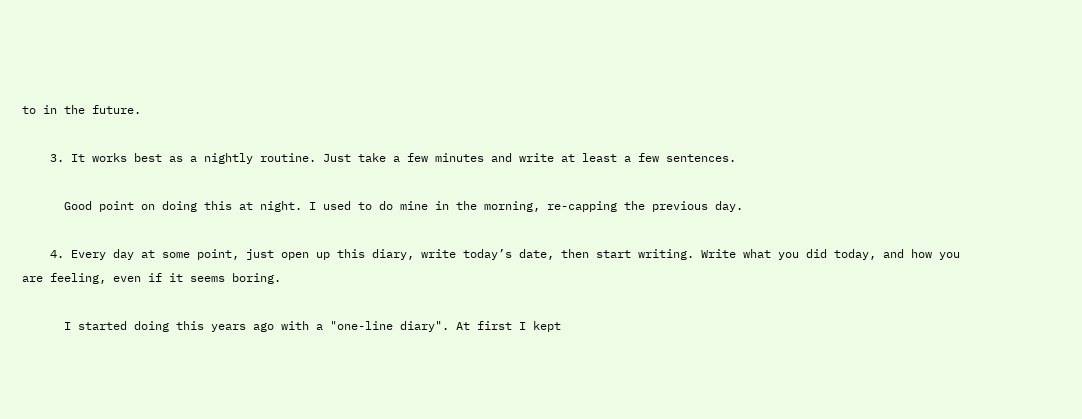to in the future.

    3. It works best as a nightly routine. Just take a few minutes and write at least a few sentences.

      Good point on doing this at night. I used to do mine in the morning, re-capping the previous day.

    4. Every day at some point, just open up this diary, write today’s date, then start writing. Write what you did today, and how you are feeling, even if it seems boring.

      I started doing this years ago with a "one-line diary". At first I kept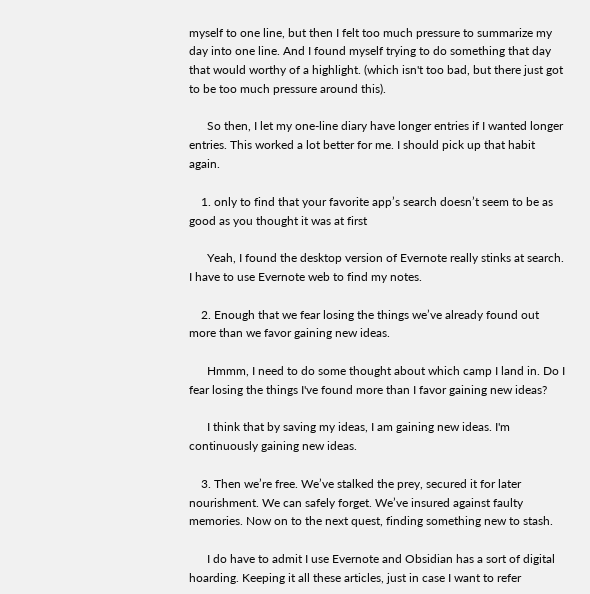myself to one line, but then I felt too much pressure to summarize my day into one line. And I found myself trying to do something that day that would worthy of a highlight. (which isn't too bad, but there just got to be too much pressure around this).

      So then, I let my one-line diary have longer entries if I wanted longer entries. This worked a lot better for me. I should pick up that habit again.

    1. only to find that your favorite app’s search doesn’t seem to be as good as you thought it was at first

      Yeah, I found the desktop version of Evernote really stinks at search. I have to use Evernote web to find my notes.

    2. Enough that we fear losing the things we’ve already found out more than we favor gaining new ideas.

      Hmmm, I need to do some thought about which camp I land in. Do I fear losing the things I've found more than I favor gaining new ideas?

      I think that by saving my ideas, I am gaining new ideas. I'm continuously gaining new ideas.

    3. Then we’re free. We’ve stalked the prey, secured it for later nourishment. We can safely forget. We’ve insured against faulty memories. Now on to the next quest, finding something new to stash.

      I do have to admit I use Evernote and Obsidian has a sort of digital hoarding. Keeping it all these articles, just in case I want to refer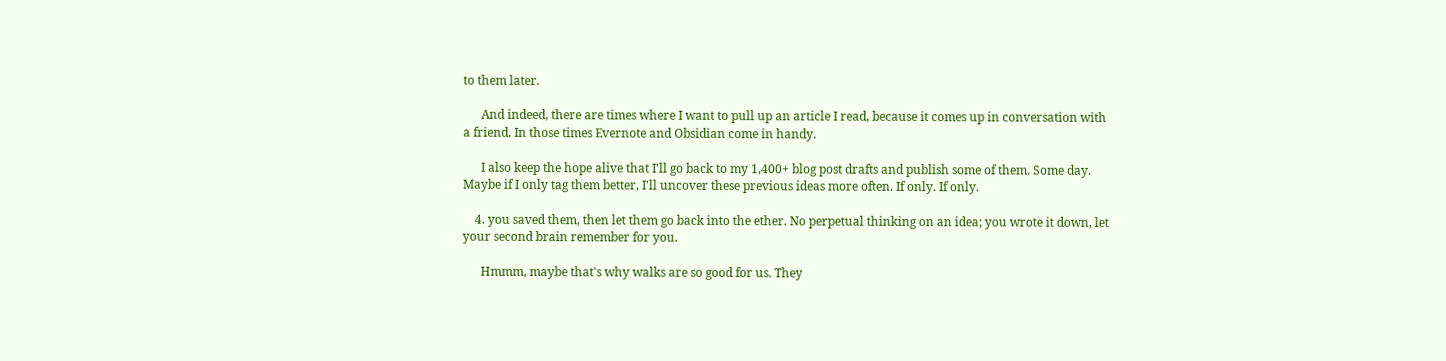to them later.

      And indeed, there are times where I want to pull up an article I read, because it comes up in conversation with a friend. In those times Evernote and Obsidian come in handy.

      I also keep the hope alive that I'll go back to my 1,400+ blog post drafts and publish some of them. Some day. Maybe if I only tag them better, I'll uncover these previous ideas more often. If only. If only.

    4. you saved them, then let them go back into the ether. No perpetual thinking on an idea; you wrote it down, let your second brain remember for you.

      Hmmm, maybe that's why walks are so good for us. They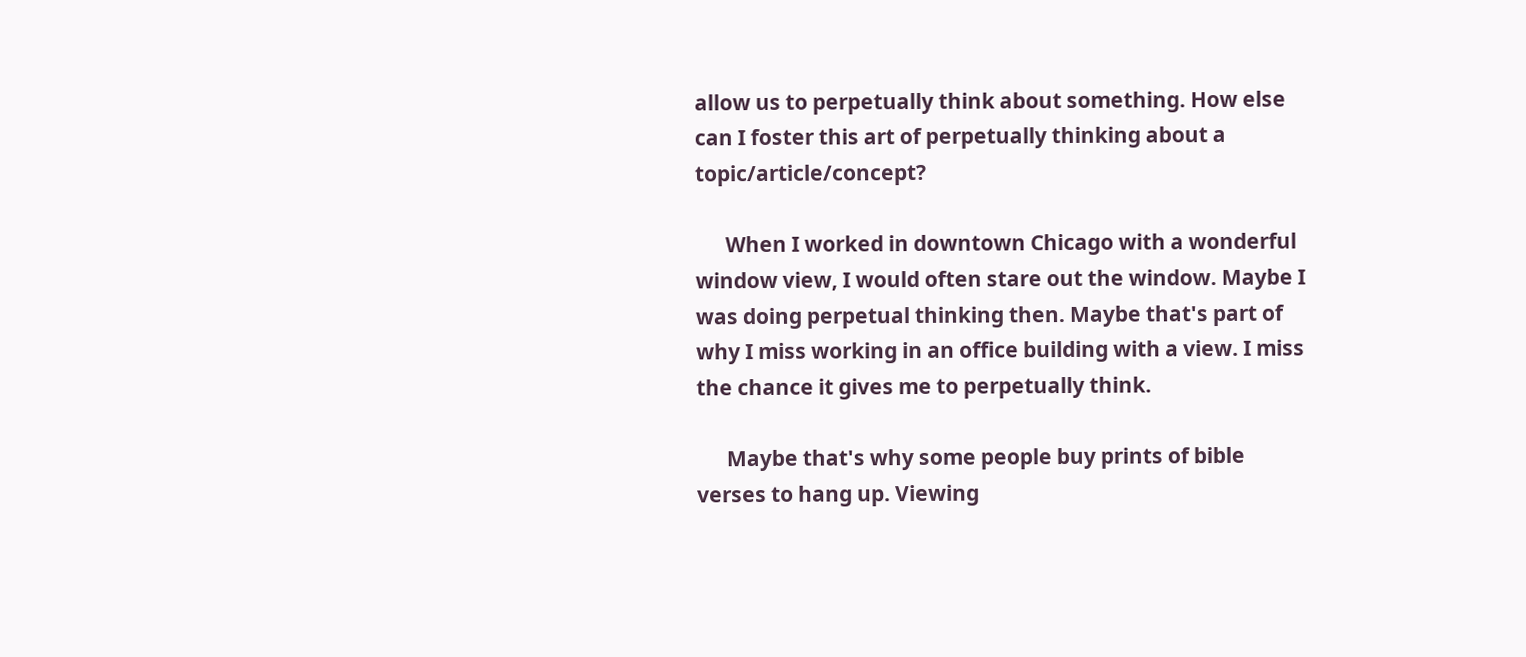allow us to perpetually think about something. How else can I foster this art of perpetually thinking about a topic/article/concept?

      When I worked in downtown Chicago with a wonderful window view, I would often stare out the window. Maybe I was doing perpetual thinking then. Maybe that's part of why I miss working in an office building with a view. I miss the chance it gives me to perpetually think.

      Maybe that's why some people buy prints of bible verses to hang up. Viewing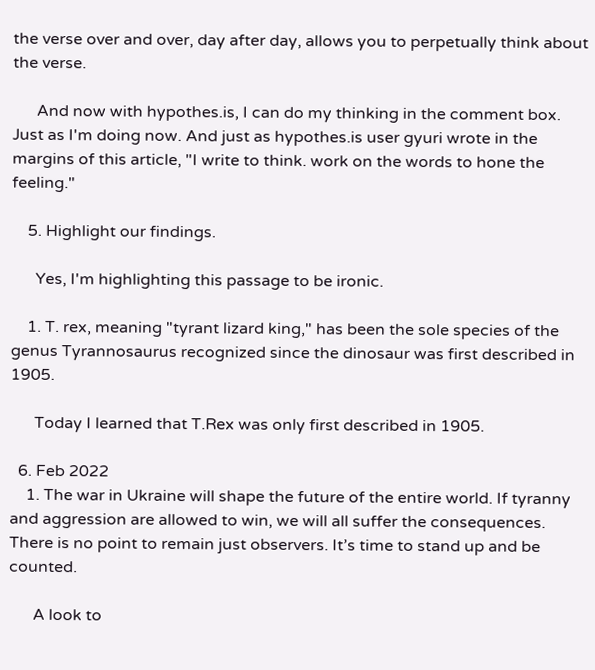the verse over and over, day after day, allows you to perpetually think about the verse.

      And now with hypothes.is, I can do my thinking in the comment box. Just as I'm doing now. And just as hypothes.is user gyuri wrote in the margins of this article, "I write to think. work on the words to hone the feeling."

    5. Highlight our findings.

      Yes, I'm highlighting this passage to be ironic.

    1. T. rex, meaning "tyrant lizard king," has been the sole species of the genus Tyrannosaurus recognized since the dinosaur was first described in 1905.

      Today I learned that T.Rex was only first described in 1905.

  6. Feb 2022
    1. The war in Ukraine will shape the future of the entire world. If tyranny and aggression are allowed to win, we will all suffer the consequences. There is no point to remain just observers. It’s time to stand up and be counted.

      A look to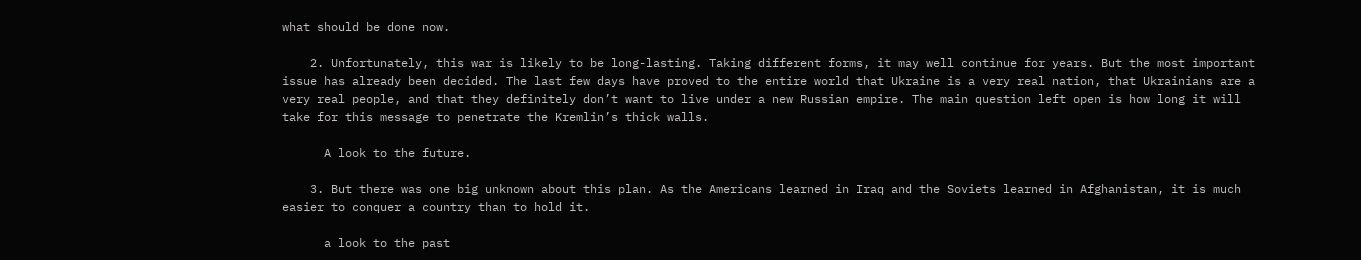what should be done now.

    2. Unfortunately, this war is likely to be long-lasting. Taking different forms, it may well continue for years. But the most important issue has already been decided. The last few days have proved to the entire world that Ukraine is a very real nation, that Ukrainians are a very real people, and that they definitely don’t want to live under a new Russian empire. The main question left open is how long it will take for this message to penetrate the Kremlin’s thick walls.

      A look to the future.

    3. But there was one big unknown about this plan. As the Americans learned in Iraq and the Soviets learned in Afghanistan, it is much easier to conquer a country than to hold it.

      a look to the past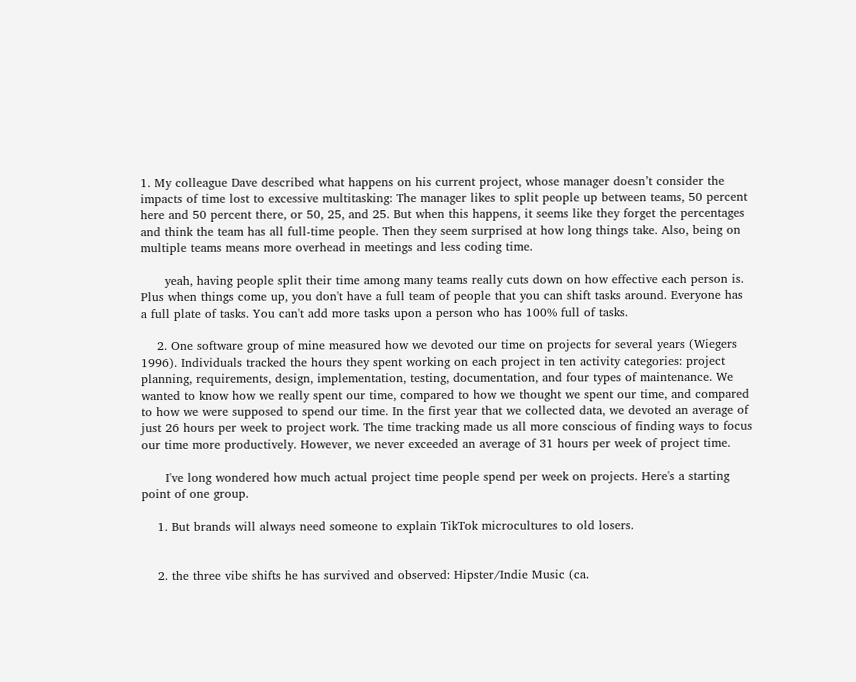1. My colleague Dave described what happens on his current project, whose manager doesn’t consider the impacts of time lost to excessive multitasking: The manager likes to split people up between teams, 50 percent here and 50 percent there, or 50, 25, and 25. But when this happens, it seems like they forget the percentages and think the team has all full-time people. Then they seem surprised at how long things take. Also, being on multiple teams means more overhead in meetings and less coding time.

      yeah, having people split their time among many teams really cuts down on how effective each person is. Plus when things come up, you don't have a full team of people that you can shift tasks around. Everyone has a full plate of tasks. You can't add more tasks upon a person who has 100% full of tasks.

    2. One software group of mine measured how we devoted our time on projects for several years (Wiegers 1996). Individuals tracked the hours they spent working on each project in ten activity categories: project planning, requirements, design, implementation, testing, documentation, and four types of maintenance. We wanted to know how we really spent our time, compared to how we thought we spent our time, and compared to how we were supposed to spend our time. In the first year that we collected data, we devoted an average of just 26 hours per week to project work. The time tracking made us all more conscious of finding ways to focus our time more productively. However, we never exceeded an average of 31 hours per week of project time.

      I've long wondered how much actual project time people spend per week on projects. Here's a starting point of one group.

    1. But brands will always need someone to explain TikTok microcultures to old losers.


    2. the three vibe shifts he has survived and observed: Hipster/Indie Music (ca.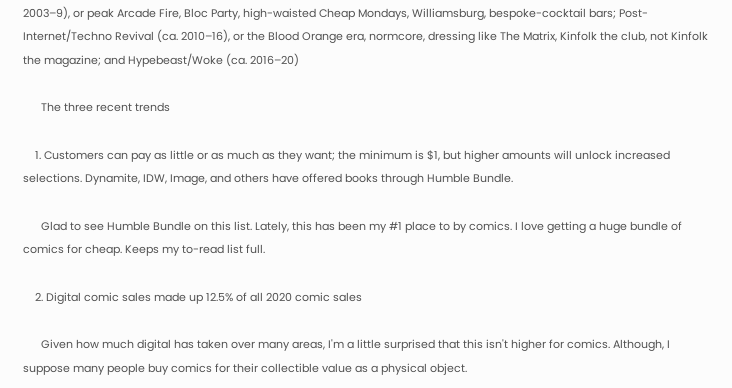2003–9), or peak Arcade Fire, Bloc Party, high-waisted Cheap Mondays, Williamsburg, bespoke-cocktail bars; Post-Internet/Techno Revival (ca. 2010–16), or the Blood Orange era, normcore, dressing like The Matrix, Kinfolk the club, not Kinfolk the magazine; and Hypebeast/Woke (ca. 2016–20)

      The three recent trends

    1. Customers can pay as little or as much as they want; the minimum is $1, but higher amounts will unlock increased selections. Dynamite, IDW, Image, and others have offered books through Humble Bundle.

      Glad to see Humble Bundle on this list. Lately, this has been my #1 place to by comics. I love getting a huge bundle of comics for cheap. Keeps my to-read list full.

    2. Digital comic sales made up 12.5% of all 2020 comic sales

      Given how much digital has taken over many areas, I'm a little surprised that this isn't higher for comics. Although, I suppose many people buy comics for their collectible value as a physical object.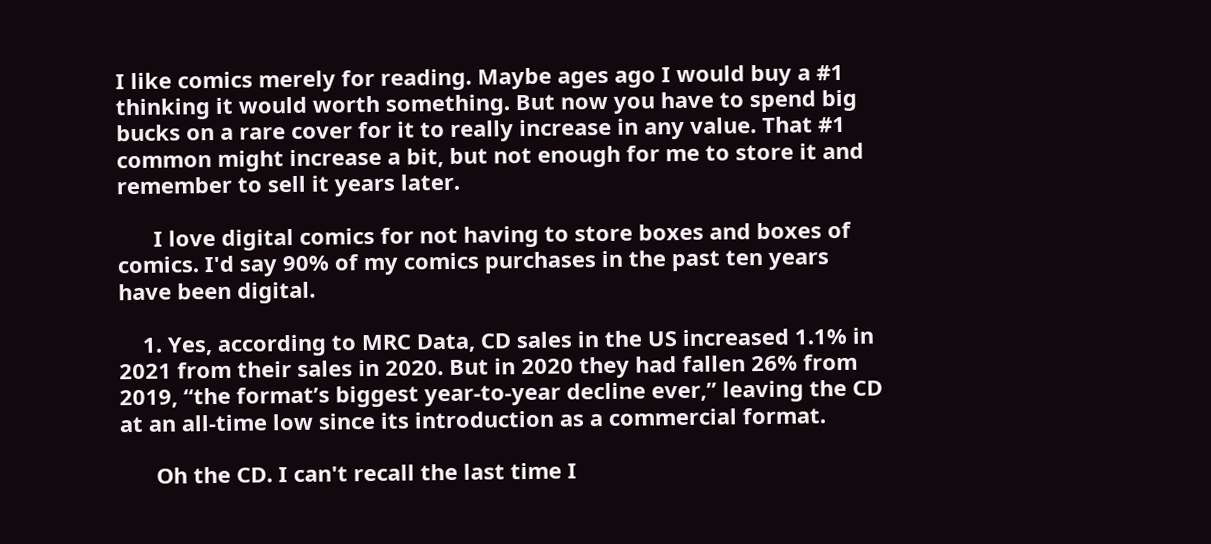I like comics merely for reading. Maybe ages ago I would buy a #1 thinking it would worth something. But now you have to spend big bucks on a rare cover for it to really increase in any value. That #1 common might increase a bit, but not enough for me to store it and remember to sell it years later.

      I love digital comics for not having to store boxes and boxes of comics. I'd say 90% of my comics purchases in the past ten years have been digital.

    1. Yes, according to MRC Data, CD sales in the US increased 1.1% in 2021 from their sales in 2020. But in 2020 they had fallen 26% from 2019, “the format’s biggest year-to-year decline ever,” leaving the CD at an all-time low since its introduction as a commercial format.

      Oh the CD. I can't recall the last time I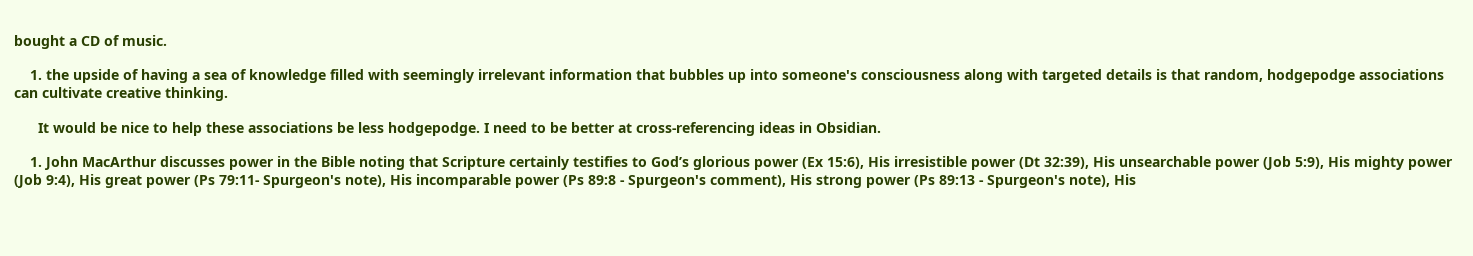bought a CD of music.

    1. the upside of having a sea of knowledge filled with seemingly irrelevant information that bubbles up into someone's consciousness along with targeted details is that random, hodgepodge associations can cultivate creative thinking.

      It would be nice to help these associations be less hodgepodge. I need to be better at cross-referencing ideas in Obsidian.

    1. John MacArthur discusses power in the Bible noting that Scripture certainly testifies to God’s glorious power (Ex 15:6), His irresistible power (Dt 32:39), His unsearchable power (Job 5:9), His mighty power (Job 9:4), His great power (Ps 79:11- Spurgeon's note), His incomparable power (Ps 89:8 - Spurgeon's comment), His strong power (Ps 89:13 - Spurgeon's note), His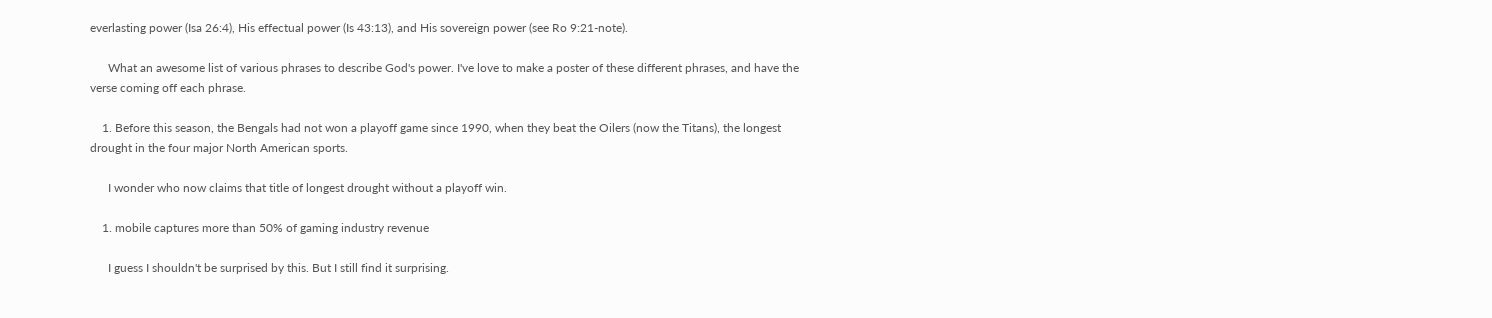everlasting power (Isa 26:4), His effectual power (Is 43:13), and His sovereign power (see Ro 9:21-note).

      What an awesome list of various phrases to describe God's power. I've love to make a poster of these different phrases, and have the verse coming off each phrase.

    1. Before this season, the Bengals had not won a playoff game since 1990, when they beat the Oilers (now the Titans), the longest drought in the four major North American sports.

      I wonder who now claims that title of longest drought without a playoff win.

    1. mobile captures more than 50% of gaming industry revenue

      I guess I shouldn't be surprised by this. But I still find it surprising.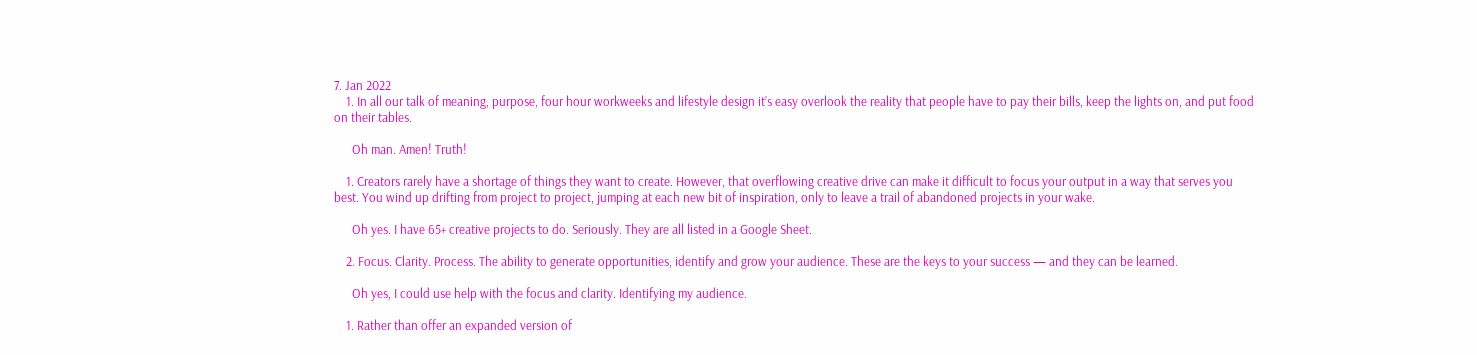7. Jan 2022
    1. In all our talk of meaning, purpose, four hour workweeks and lifestyle design it’s easy overlook the reality that people have to pay their bills, keep the lights on, and put food on their tables.

      Oh man. Amen! Truth!

    1. Creators rarely have a shortage of things they want to create. However, that overflowing creative drive can make it difficult to focus your output in a way that serves you best. You wind up drifting from project to project, jumping at each new bit of inspiration, only to leave a trail of abandoned projects in your wake.

      Oh yes. I have 65+ creative projects to do. Seriously. They are all listed in a Google Sheet.

    2. Focus. Clarity. Process. The ability to generate opportunities, identify and grow your audience. These are the keys to your success — and they can be learned.

      Oh yes, I could use help with the focus and clarity. Identifying my audience.

    1. Rather than offer an expanded version of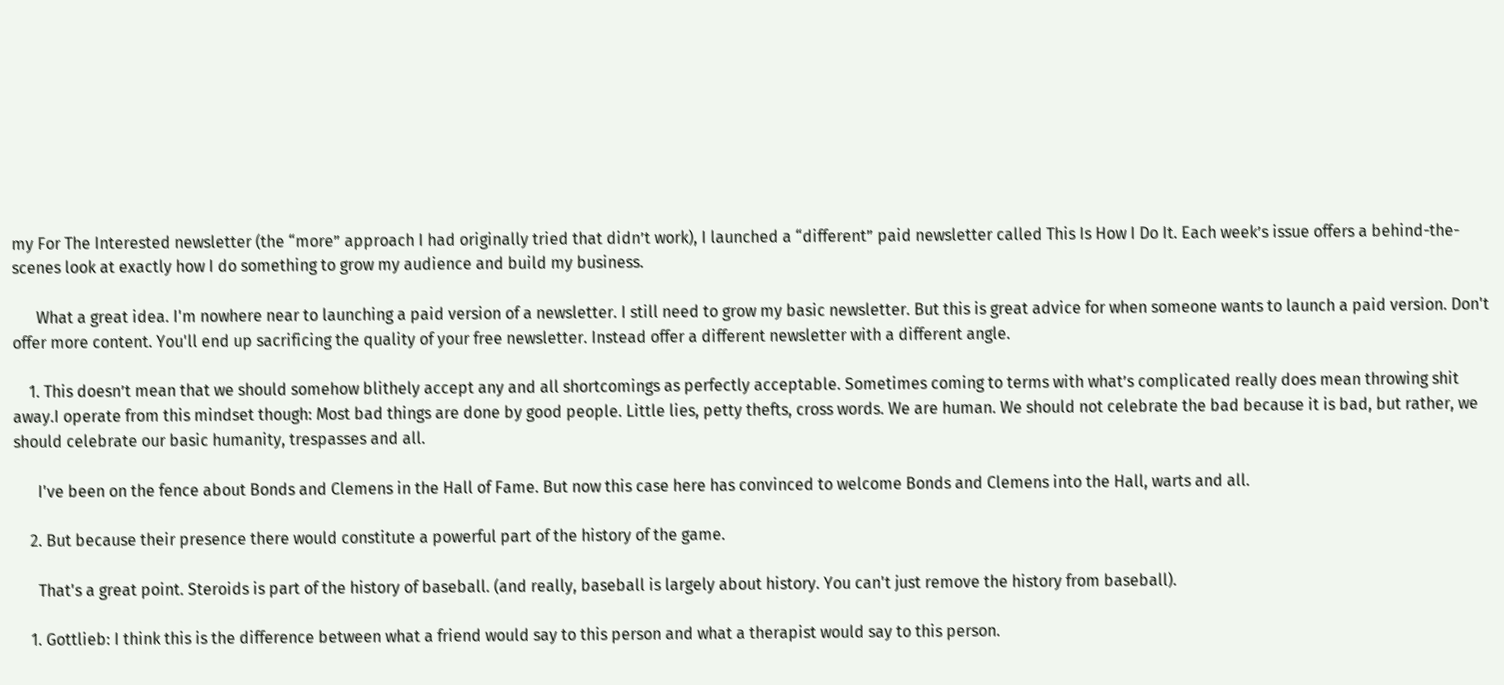my For The Interested newsletter (the “more” approach I had originally tried that didn’t work), I launched a “different” paid newsletter called This Is How I Do It. Each week’s issue offers a behind-the-scenes look at exactly how I do something to grow my audience and build my business.

      What a great idea. I'm nowhere near to launching a paid version of a newsletter. I still need to grow my basic newsletter. But this is great advice for when someone wants to launch a paid version. Don't offer more content. You'll end up sacrificing the quality of your free newsletter. Instead offer a different newsletter with a different angle.

    1. This doesn’t mean that we should somehow blithely accept any and all shortcomings as perfectly acceptable. Sometimes coming to terms with what’s complicated really does mean throwing shit away.I operate from this mindset though: Most bad things are done by good people. Little lies, petty thefts, cross words. We are human. We should not celebrate the bad because it is bad, but rather, we should celebrate our basic humanity, trespasses and all.

      I've been on the fence about Bonds and Clemens in the Hall of Fame. But now this case here has convinced to welcome Bonds and Clemens into the Hall, warts and all.

    2. But because their presence there would constitute a powerful part of the history of the game.

      That's a great point. Steroids is part of the history of baseball. (and really, baseball is largely about history. You can't just remove the history from baseball).

    1. Gottlieb: I think this is the difference between what a friend would say to this person and what a therapist would say to this person.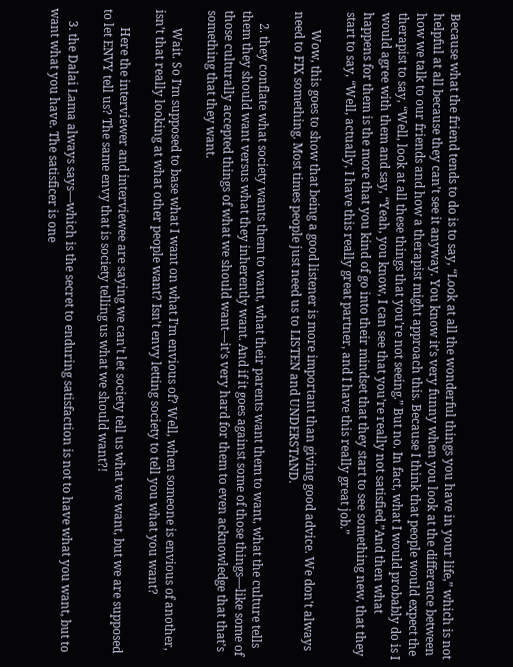Because what the friend tends to do is to say, “Look at all the wonderful things you have in your life,” which is not helpful at all because they can’t see it anyway. You know it’s very funny when you look at the difference between how we talk to our friends and how a therapist might approach this. Because I think that people would expect the therapist to say, “Well, look at all these things that you’re not seeing.” But no. In fact, what I would probably do is I would agree with them and say, “Yeah, you know, I can see that you’re really not satisfied.”And then what happens for them is the more that you kind of go into their mindset that they start to see something new, that they start to say, “Well, actually, I have this really great partner, and I have this really great job.”

      Wow, this goes to show that being a good listener is more important than giving good advice. We don't always need to FIX something. Most times people just need us to LISTEN and UNDERSTAND.

    2. they conflate what society wants them to want, what their parents want them to want, what the culture tells them they should want versus what they inherently want. And if it goes against some of those things—like some of those culturally accepted things of what we should want—it’s very hard for them to even acknowledge that that’s something that they want.

      Wait. So I’m supposed to base what I want on what I’m envious of? Well, when someone is envious of another, isn’t that really looking at what other people want? Isn’t envy letting society to tell you what you want?

      Here the interviewer and interviewee are saying we can’t let society tell us what we want, but we are supposed to let ENVY tell us? The same envy that is society telling us what we should want?!

    3. the Dalai Lama always says—which is the secret to enduring satisfaction is not to have what you want, but to want what you have. The satisficer is one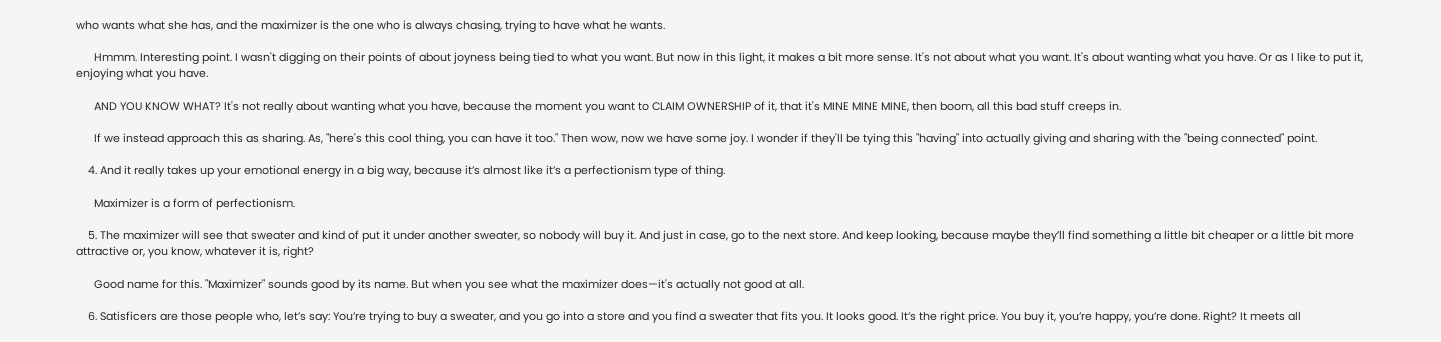who wants what she has, and the maximizer is the one who is always chasing, trying to have what he wants.

      Hmmm. Interesting point. I wasn't digging on their points of about joyness being tied to what you want. But now in this light, it makes a bit more sense. It's not about what you want. It's about wanting what you have. Or as I like to put it, enjoying what you have.

      AND YOU KNOW WHAT? It's not really about wanting what you have, because the moment you want to CLAIM OWNERSHIP of it, that it's MINE MINE MINE, then boom, all this bad stuff creeps in.

      If we instead approach this as sharing. As, "here's this cool thing, you can have it too." Then wow, now we have some joy. I wonder if they'll be tying this "having" into actually giving and sharing with the "being connected" point.

    4. And it really takes up your emotional energy in a big way, because it’s almost like it’s a perfectionism type of thing.

      Maximizer is a form of perfectionism.

    5. The maximizer will see that sweater and kind of put it under another sweater, so nobody will buy it. And just in case, go to the next store. And keep looking, because maybe they’ll find something a little bit cheaper or a little bit more attractive or, you know, whatever it is, right?

      Good name for this. "Maximizer" sounds good by its name. But when you see what the maximizer does—it's actually not good at all.

    6. Satisficers are those people who, let’s say: You’re trying to buy a sweater, and you go into a store and you find a sweater that fits you. It looks good. It’s the right price. You buy it, you’re happy, you’re done. Right? It meets all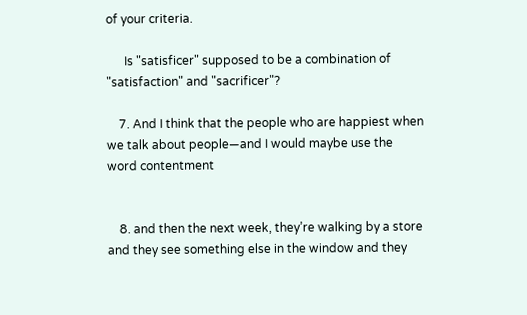of your criteria.

      Is "satisficer" supposed to be a combination of "satisfaction" and "sacrificer"?

    7. And I think that the people who are happiest when we talk about people—and I would maybe use the word contentment


    8. and then the next week, they’re walking by a store and they see something else in the window and they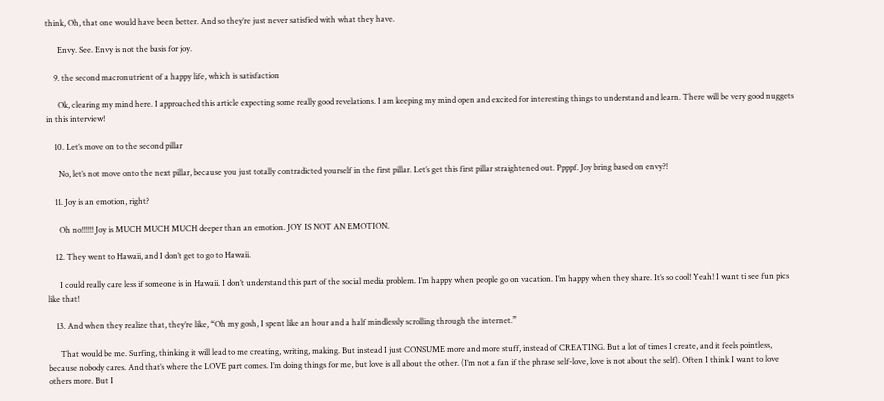think, Oh, that one would have been better. And so they’re just never satisfied with what they have.

      Envy. See. Envy is not the basis for joy.

    9. the second macronutrient of a happy life, which is satisfaction

      Ok, clearing my mind here. I approached this article expecting some really good revelations. I am keeping my mind open and excited for interesting things to understand and learn. There will be very good nuggets in this interview!

    10. Let’s move on to the second pillar

      No, let’s not move onto the next pillar, because you just totally contradicted yourself in the first pillar. Let’s get this first pillar straightened out. Ppppf. Joy bring based on envy?!

    11. Joy is an emotion, right?

      Oh no!!!!!! Joy is MUCH MUCH MUCH deeper than an emotion. JOY IS NOT AN EMOTION.

    12. They went to Hawaii, and I don’t get to go to Hawaii.

      I could really care less if someone is in Hawaii. I don’t understand this part of the social media problem. I’m happy when people go on vacation. I’m happy when they share. It’s so cool! Yeah! I want ti see fun pics like that!

    13. And when they realize that, they’re like, “Oh my gosh, I spent like an hour and a half mindlessly scrolling through the internet.”

      That would be me. Surfing, thinking it will lead to me creating, writing, making. But instead I just CONSUME more and more stuff, instead of CREATING. But a lot of times I create, and it feels pointless, because nobody cares. And that’s where the LOVE part comes. I’m doing things for me, but love is all about the other. (I’m not a fan if the phrase self-love, love is not about the self). Often I think I want to love others more. But I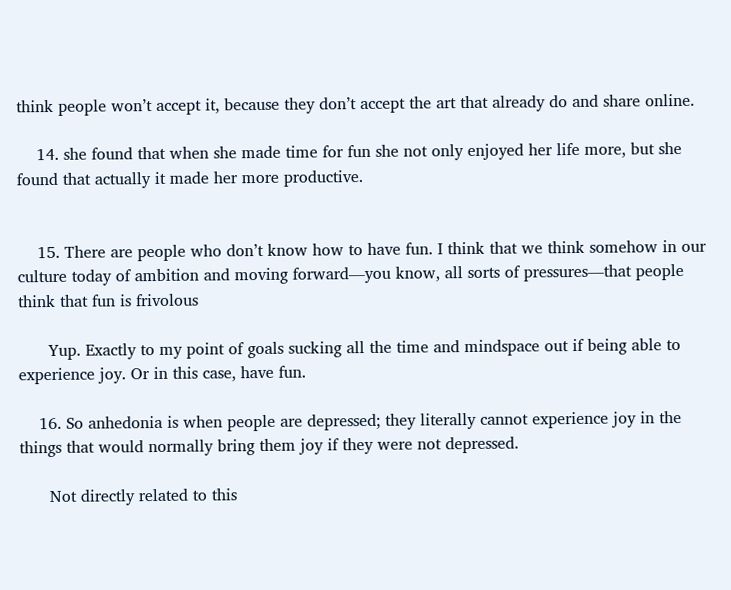think people won’t accept it, because they don’t accept the art that already do and share online.

    14. she found that when she made time for fun she not only enjoyed her life more, but she found that actually it made her more productive.


    15. There are people who don’t know how to have fun. I think that we think somehow in our culture today of ambition and moving forward—you know, all sorts of pressures—that people think that fun is frivolous

      Yup. Exactly to my point of goals sucking all the time and mindspace out if being able to experience joy. Or in this case, have fun.

    16. So anhedonia is when people are depressed; they literally cannot experience joy in the things that would normally bring them joy if they were not depressed.

      Not directly related to this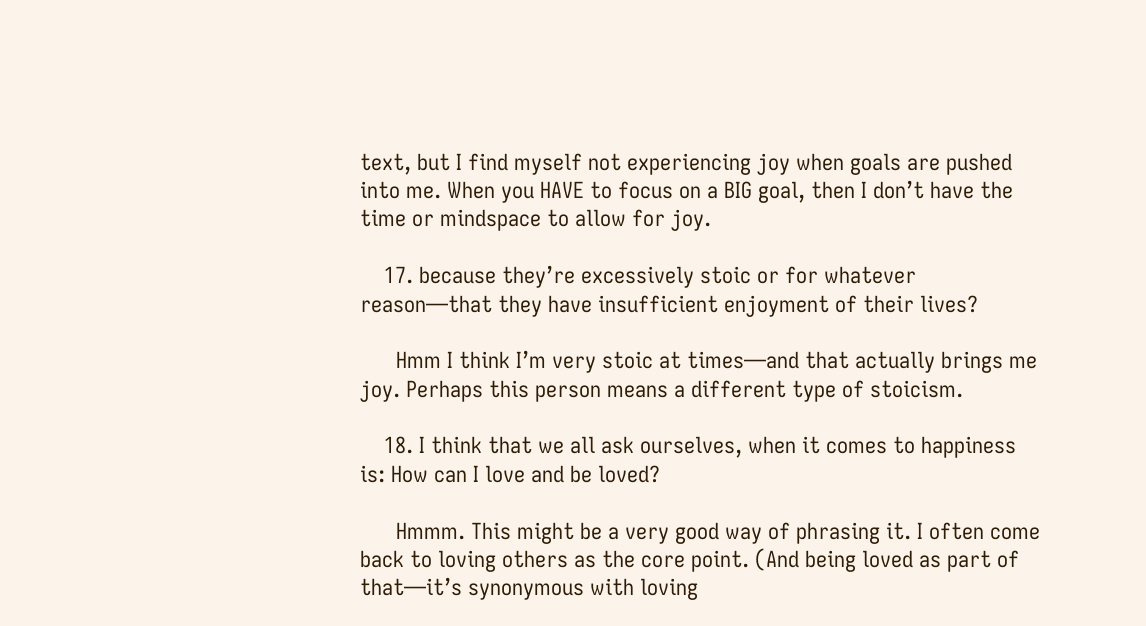text, but I find myself not experiencing joy when goals are pushed into me. When you HAVE to focus on a BIG goal, then I don’t have the time or mindspace to allow for joy.

    17. because they’re excessively stoic or for whatever reason—that they have insufficient enjoyment of their lives?

      Hmm I think I’m very stoic at times—and that actually brings me joy. Perhaps this person means a different type of stoicism.

    18. I think that we all ask ourselves, when it comes to happiness is: How can I love and be loved?

      Hmmm. This might be a very good way of phrasing it. I often come back to loving others as the core point. (And being loved as part of that—it’s synonymous with loving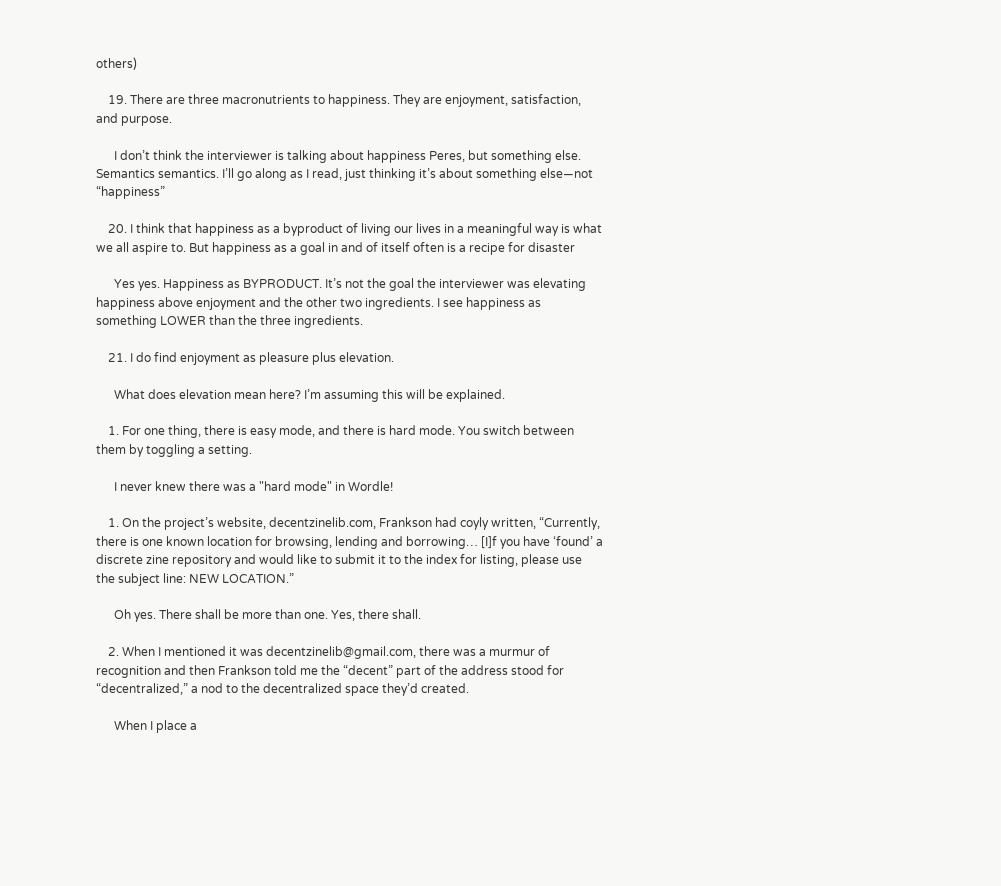others)

    19. There are three macronutrients to happiness. They are enjoyment, satisfaction, and purpose.

      I don’t think the interviewer is talking about happiness Peres, but something else. Semantics semantics. I’ll go along as I read, just thinking it’s about something else—not “happiness”

    20. I think that happiness as a byproduct of living our lives in a meaningful way is what we all aspire to. But happiness as a goal in and of itself often is a recipe for disaster

      Yes yes. Happiness as BYPRODUCT. It’s not the goal the interviewer was elevating happiness above enjoyment and the other two ingredients. I see happiness as something LOWER than the three ingredients.

    21. I do find enjoyment as pleasure plus elevation.

      What does elevation mean here? I’m assuming this will be explained.

    1. For one thing, there is easy mode, and there is hard mode. You switch between them by toggling a setting.

      I never knew there was a "hard mode" in Wordle!

    1. On the project’s website, decentzinelib.com, Frankson had coyly written, “Currently, there is one known location for browsing, lending and borrowing… [I]f you have ‘found’ a discrete zine repository and would like to submit it to the index for listing, please use the subject line: NEW LOCATION.”

      Oh yes. There shall be more than one. Yes, there shall.

    2. When I mentioned it was decentzinelib@gmail.com, there was a murmur of recognition and then Frankson told me the “decent” part of the address stood for “decentralized,” a nod to the decentralized space they’d created.

      When I place a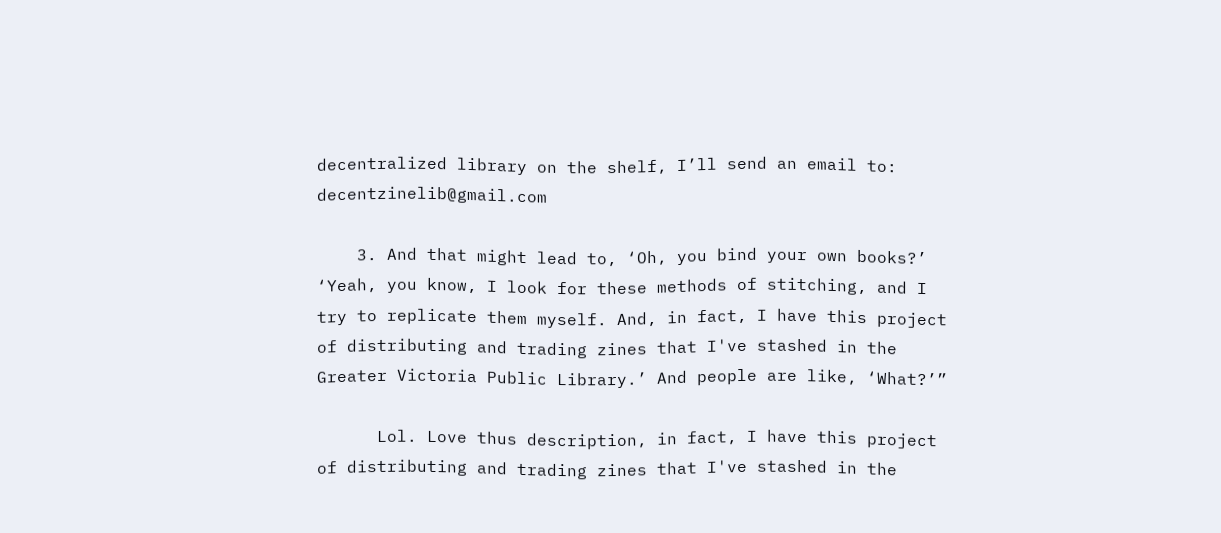decentralized library on the shelf, I’ll send an email to: decentzinelib@gmail.com

    3. And that might lead to, ‘Oh, you bind your own books?’ ‘Yeah, you know, I look for these methods of stitching, and I try to replicate them myself. And, in fact, I have this project of distributing and trading zines that I've stashed in the Greater Victoria Public Library.’ And people are like, ‘What?’”

      Lol. Love thus description, in fact, I have this project of distributing and trading zines that I've stashed in the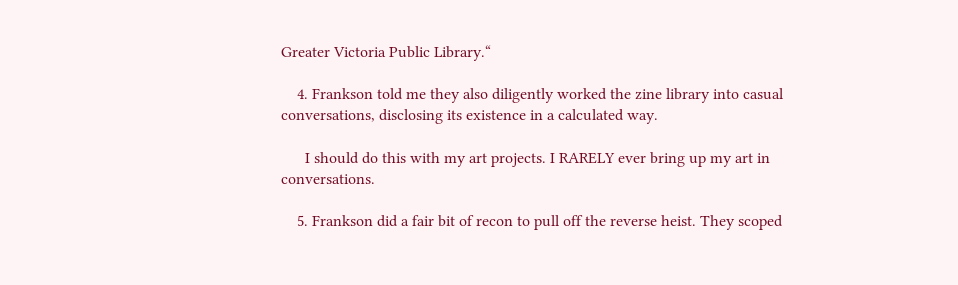Greater Victoria Public Library.“

    4. Frankson told me they also diligently worked the zine library into casual conversations, disclosing its existence in a calculated way.

      I should do this with my art projects. I RARELY ever bring up my art in conversations.

    5. Frankson did a fair bit of recon to pull off the reverse heist. They scoped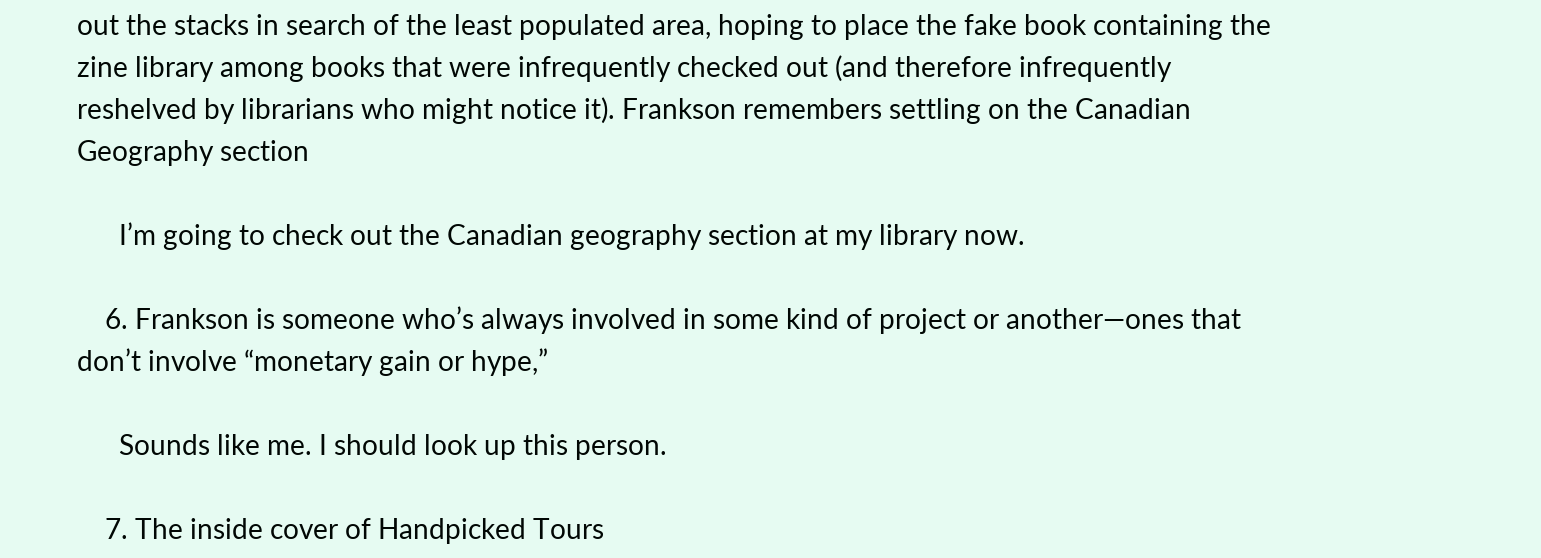out the stacks in search of the least populated area, hoping to place the fake book containing the zine library among books that were infrequently checked out (and therefore infrequently reshelved by librarians who might notice it). Frankson remembers settling on the Canadian Geography section

      I’m going to check out the Canadian geography section at my library now.

    6. Frankson is someone who’s always involved in some kind of project or another—ones that don’t involve “monetary gain or hype,”

      Sounds like me. I should look up this person.

    7. The inside cover of Handpicked Tours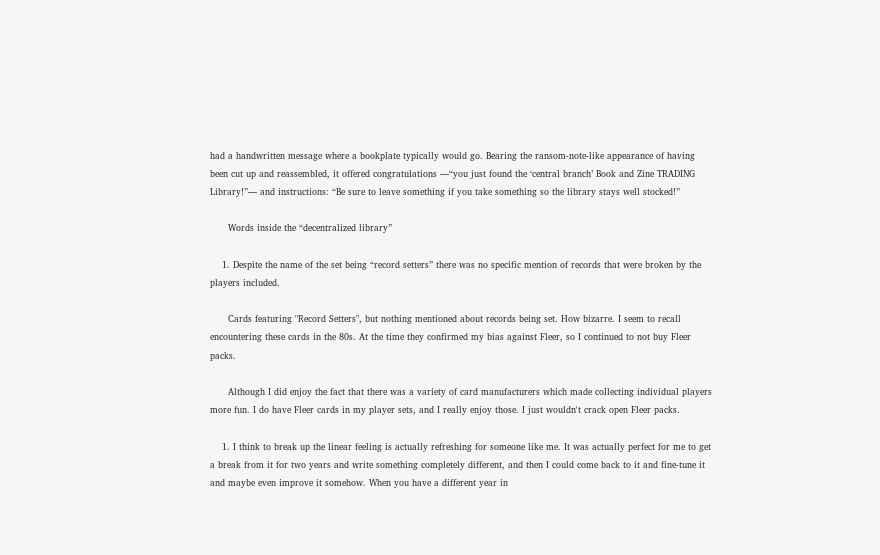had a handwritten message where a bookplate typically would go. Bearing the ransom-note-like appearance of having been cut up and reassembled, it offered congratulations —“you just found the ‘central branch’ Book and Zine TRADING Library!”— and instructions: “Be sure to leave something if you take something so the library stays well stocked!”

      Words inside the “decentralized library”

    1. Despite the name of the set being “record setters” there was no specific mention of records that were broken by the players included.

      Cards featuring "Record Setters", but nothing mentioned about records being set. How bizarre. I seem to recall encountering these cards in the 80s. At the time they confirmed my bias against Fleer, so I continued to not buy Fleer packs.

      Although I did enjoy the fact that there was a variety of card manufacturers which made collecting individual players more fun. I do have Fleer cards in my player sets, and I really enjoy those. I just wouldn't crack open Fleer packs.

    1. I think to break up the linear feeling is actually refreshing for someone like me. It was actually perfect for me to get a break from it for two years and write something completely different, and then I could come back to it and fine-tune it and maybe even improve it somehow. When you have a different year in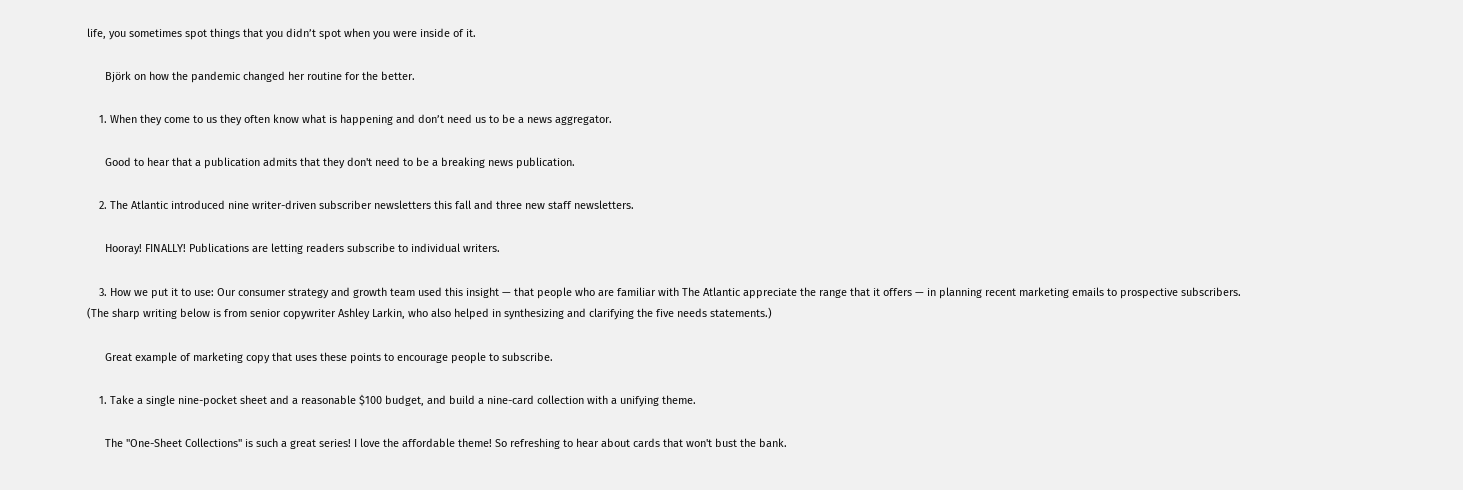life, you sometimes spot things that you didn’t spot when you were inside of it.

      Björk on how the pandemic changed her routine for the better.

    1. When they come to us they often know what is happening and don’t need us to be a news aggregator.

      Good to hear that a publication admits that they don't need to be a breaking news publication.

    2. The Atlantic introduced nine writer-driven subscriber newsletters this fall and three new staff newsletters.

      Hooray! FINALLY! Publications are letting readers subscribe to individual writers.

    3. How we put it to use: Our consumer strategy and growth team used this insight — that people who are familiar with The Atlantic appreciate the range that it offers — in planning recent marketing emails to prospective subscribers. (The sharp writing below is from senior copywriter Ashley Larkin, who also helped in synthesizing and clarifying the five needs statements.)

      Great example of marketing copy that uses these points to encourage people to subscribe.

    1. Take a single nine-pocket sheet and a reasonable $100 budget, and build a nine-card collection with a unifying theme.

      The "One-Sheet Collections" is such a great series! I love the affordable theme! So refreshing to hear about cards that won't bust the bank.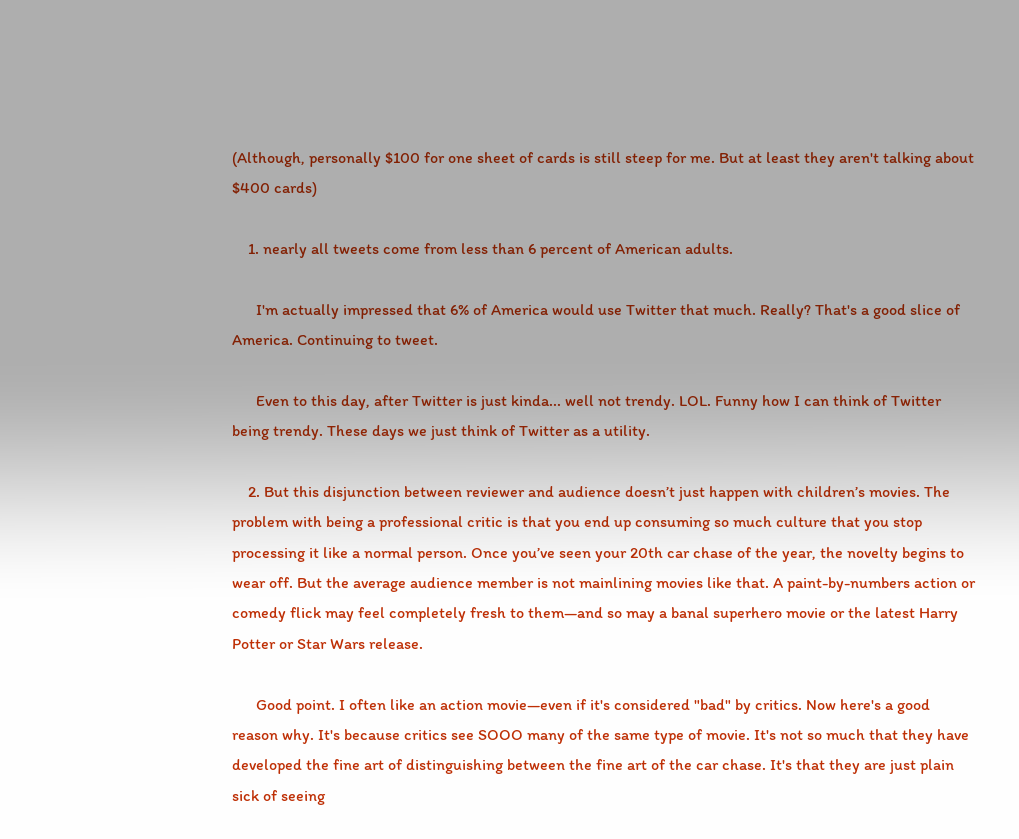(Although, personally $100 for one sheet of cards is still steep for me. But at least they aren't talking about $400 cards)

    1. nearly all tweets come from less than 6 percent of American adults.

      I'm actually impressed that 6% of America would use Twitter that much. Really? That's a good slice of America. Continuing to tweet.

      Even to this day, after Twitter is just kinda... well not trendy. LOL. Funny how I can think of Twitter being trendy. These days we just think of Twitter as a utility.

    2. But this disjunction between reviewer and audience doesn’t just happen with children’s movies. The problem with being a professional critic is that you end up consuming so much culture that you stop processing it like a normal person. Once you’ve seen your 20th car chase of the year, the novelty begins to wear off. But the average audience member is not mainlining movies like that. A paint-by-numbers action or comedy flick may feel completely fresh to them—and so may a banal superhero movie or the latest Harry Potter or Star Wars release.

      Good point. I often like an action movie—even if it's considered "bad" by critics. Now here's a good reason why. It's because critics see SOOO many of the same type of movie. It's not so much that they have developed the fine art of distinguishing between the fine art of the car chase. It's that they are just plain sick of seeing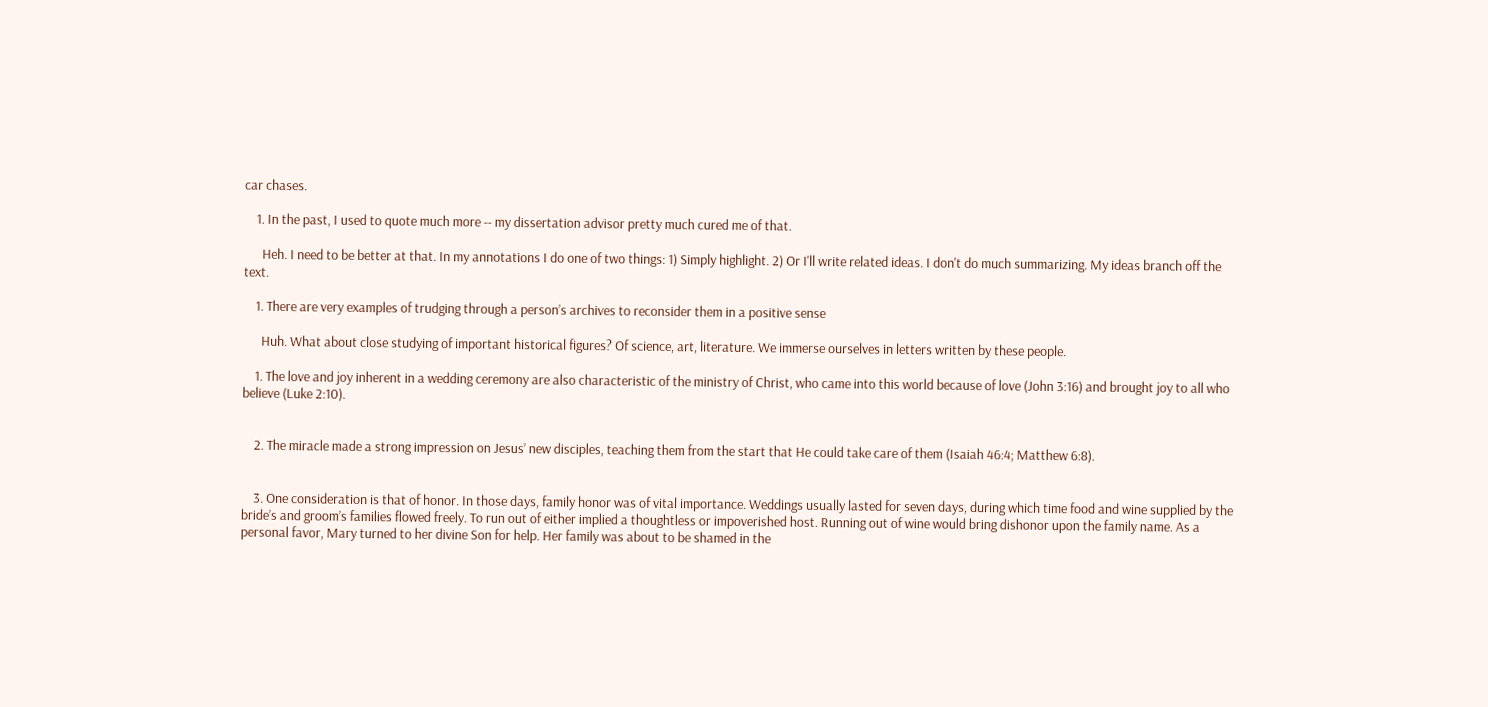car chases.

    1. In the past, I used to quote much more -- my dissertation advisor pretty much cured me of that.

      Heh. I need to be better at that. In my annotations I do one of two things: 1) Simply highlight. 2) Or I'll write related ideas. I don't do much summarizing. My ideas branch off the text.

    1. There are very examples of trudging through a person’s archives to reconsider them in a positive sense

      Huh. What about close studying of important historical figures? Of science, art, literature. We immerse ourselves in letters written by these people.

    1. The love and joy inherent in a wedding ceremony are also characteristic of the ministry of Christ, who came into this world because of love (John 3:16) and brought joy to all who believe (Luke 2:10).


    2. The miracle made a strong impression on Jesus’ new disciples, teaching them from the start that He could take care of them (Isaiah 46:4; Matthew 6:8).


    3. One consideration is that of honor. In those days, family honor was of vital importance. Weddings usually lasted for seven days, during which time food and wine supplied by the bride’s and groom’s families flowed freely. To run out of either implied a thoughtless or impoverished host. Running out of wine would bring dishonor upon the family name. As a personal favor, Mary turned to her divine Son for help. Her family was about to be shamed in the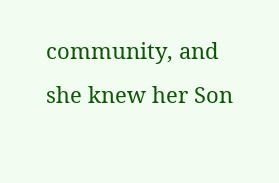community, and she knew her Son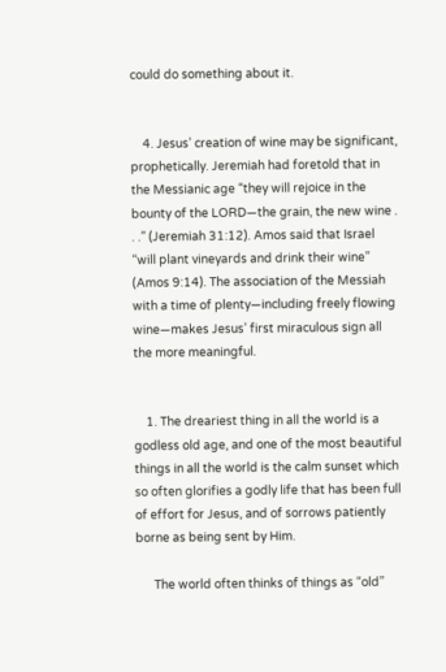could do something about it.


    4. Jesus’ creation of wine may be significant, prophetically. Jeremiah had foretold that in the Messianic age “they will rejoice in the bounty of the LORD—the grain, the new wine . . .” (Jeremiah 31:12). Amos said that Israel “will plant vineyards and drink their wine” (Amos 9:14). The association of the Messiah with a time of plenty—including freely flowing wine—makes Jesus’ first miraculous sign all the more meaningful.


    1. The dreariest thing in all the world is a godless old age, and one of the most beautiful things in all the world is the calm sunset which so often glorifies a godly life that has been full of effort for Jesus, and of sorrows patiently borne as being sent by Him.

      The world often thinks of things as “old”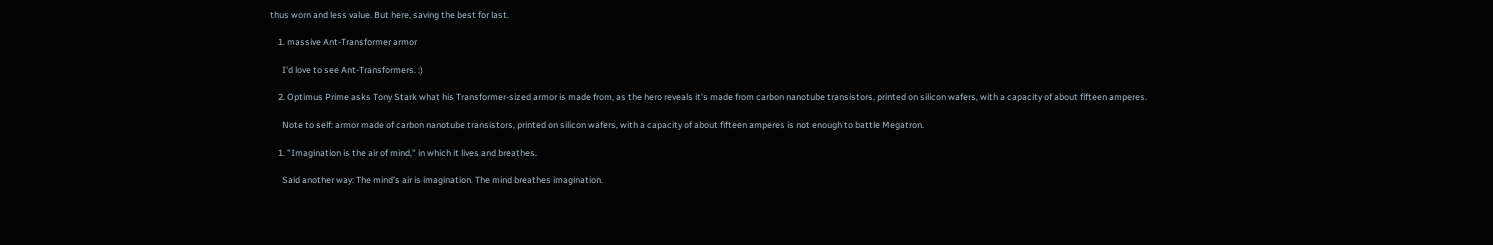thus worn and less value. But here, saving the best for last.

    1. massive Ant-Transformer armor

      I'd love to see Ant-Transformers. :)

    2. Optimus Prime asks Tony Stark what his Transformer-sized armor is made from, as the hero reveals it's made from carbon nanotube transistors, printed on silicon wafers, with a capacity of about fifteen amperes.

      Note to self: armor made of carbon nanotube transistors, printed on silicon wafers, with a capacity of about fifteen amperes is not enough to battle Megatron.

    1. "Imagination is the air of mind," in which it lives and breathes.

      Said another way: The mind’s air is imagination. The mind breathes imagination.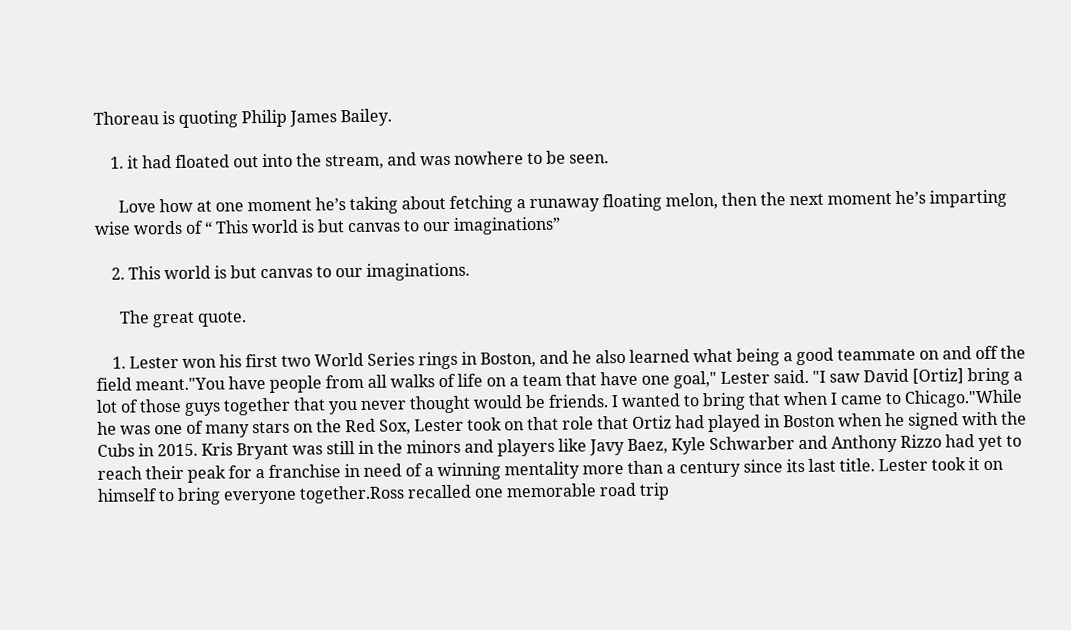Thoreau is quoting Philip James Bailey.

    1. it had floated out into the stream, and was nowhere to be seen.

      Love how at one moment he’s taking about fetching a runaway floating melon, then the next moment he’s imparting wise words of “ This world is but canvas to our imaginations”

    2. This world is but canvas to our imaginations.

      The great quote.

    1. Lester won his first two World Series rings in Boston, and he also learned what being a good teammate on and off the field meant."You have people from all walks of life on a team that have one goal," Lester said. "I saw David [Ortiz] bring a lot of those guys together that you never thought would be friends. I wanted to bring that when I came to Chicago."While he was one of many stars on the Red Sox, Lester took on that role that Ortiz had played in Boston when he signed with the Cubs in 2015. Kris Bryant was still in the minors and players like Javy Baez, Kyle Schwarber and Anthony Rizzo had yet to reach their peak for a franchise in need of a winning mentality more than a century since its last title. Lester took it on himself to bring everyone together.Ross recalled one memorable road trip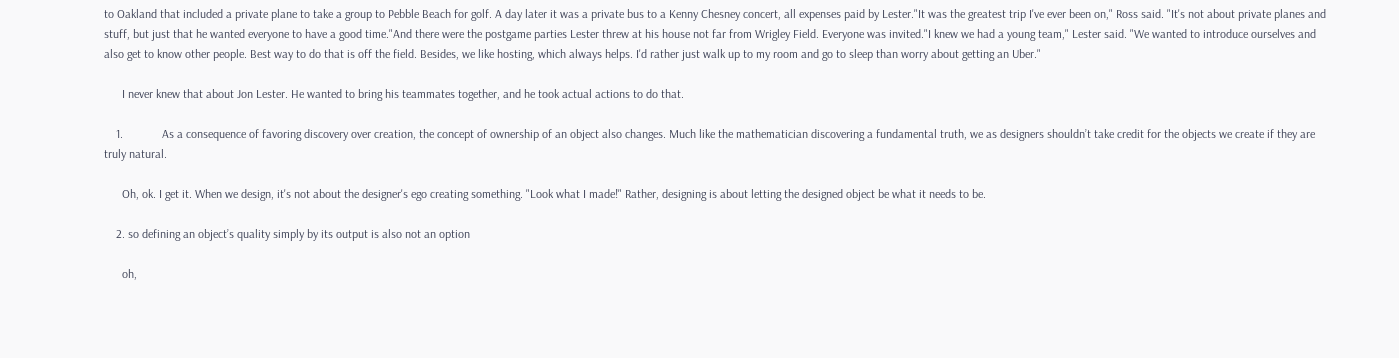to Oakland that included a private plane to take a group to Pebble Beach for golf. A day later it was a private bus to a Kenny Chesney concert, all expenses paid by Lester."It was the greatest trip I've ever been on," Ross said. "It's not about private planes and stuff, but just that he wanted everyone to have a good time."And there were the postgame parties Lester threw at his house not far from Wrigley Field. Everyone was invited."I knew we had a young team," Lester said. "We wanted to introduce ourselves and also get to know other people. Best way to do that is off the field. Besides, we like hosting, which always helps. I'd rather just walk up to my room and go to sleep than worry about getting an Uber."

      I never knew that about Jon Lester. He wanted to bring his teammates together, and he took actual actions to do that.

    1.             As a consequence of favoring discovery over creation, the concept of ownership of an object also changes. Much like the mathematician discovering a fundamental truth, we as designers shouldn’t take credit for the objects we create if they are truly natural.

      Oh, ok. I get it. When we design, it's not about the designer's ego creating something. "Look what I made!" Rather, designing is about letting the designed object be what it needs to be.

    2. so defining an object’s quality simply by its output is also not an option

      oh,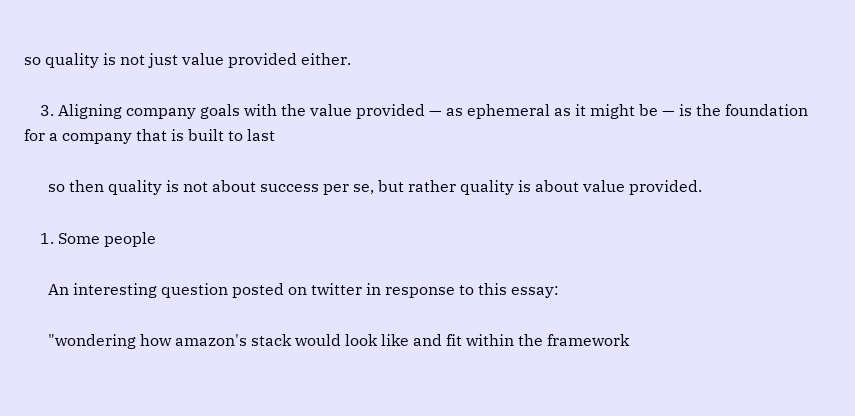so quality is not just value provided either.

    3. Aligning company goals with the value provided — as ephemeral as it might be — is the foundation for a company that is built to last

      so then quality is not about success per se, but rather quality is about value provided.

    1. Some people

      An interesting question posted on twitter in response to this essay:

      "wondering how amazon's stack would look like and fit within the framework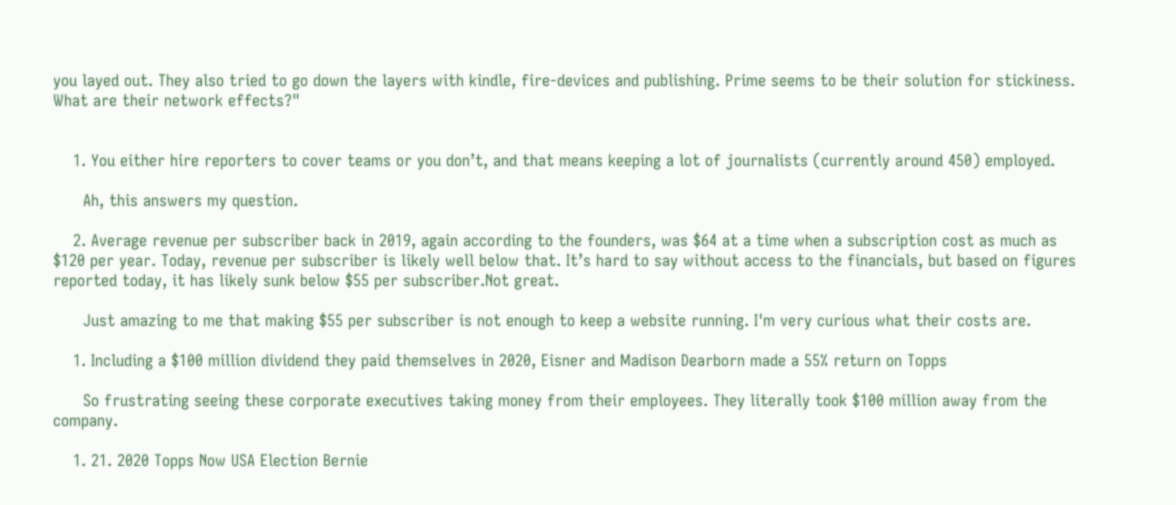you layed out. They also tried to go down the layers with kindle, fire-devices and publishing. Prime seems to be their solution for stickiness. What are their network effects?"


    1. You either hire reporters to cover teams or you don’t, and that means keeping a lot of journalists (currently around 450) employed.

      Ah, this answers my question.

    2. Average revenue per subscriber back in 2019, again according to the founders, was $64 at a time when a subscription cost as much as $120 per year. Today, revenue per subscriber is likely well below that. It’s hard to say without access to the financials, but based on figures reported today, it has likely sunk below $55 per subscriber.Not great.

      Just amazing to me that making $55 per subscriber is not enough to keep a website running. I'm very curious what their costs are.

    1. Including a $100 million dividend they paid themselves in 2020, Eisner and Madison Dearborn made a 55% return on Topps

      So frustrating seeing these corporate executives taking money from their employees. They literally took $100 million away from the company.

    1. 21. 2020 Topps Now USA Election Bernie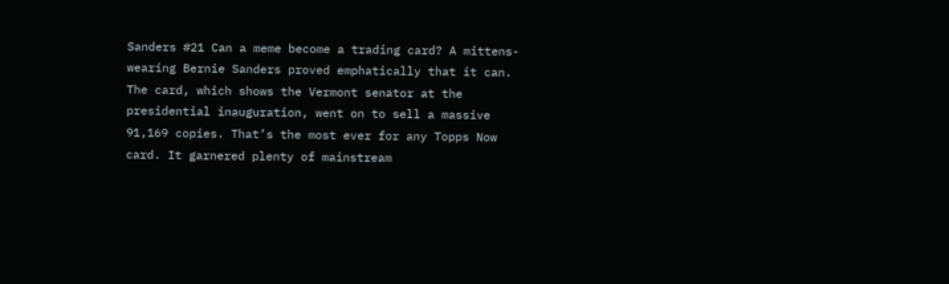Sanders #21 Can a meme become a trading card? A mittens-wearing Bernie Sanders proved emphatically that it can. The card, which shows the Vermont senator at the presidential inauguration, went on to sell a massive 91,169 copies. That’s the most ever for any Topps Now card. It garnered plenty of mainstream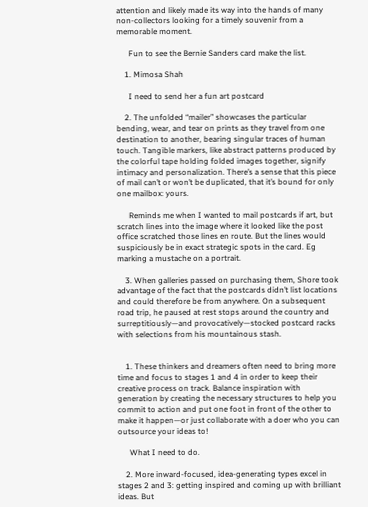attention and likely made its way into the hands of many non-collectors looking for a timely souvenir from a memorable moment.

      Fun to see the Bernie Sanders card make the list.

    1. Mimosa Shah

      I need to send her a fun art postcard

    2. The unfolded “mailer” showcases the particular bending, wear, and tear on prints as they travel from one destination to another, bearing singular traces of human touch. Tangible markers, like abstract patterns produced by the colorful tape holding folded images together, signify intimacy and personalization. There’s a sense that this piece of mail can’t or won’t be duplicated, that it’s bound for only one mailbox: yours.

      Reminds me when I wanted to mail postcards if art, but scratch lines into the image where it looked like the post office scratched those lines en route. But the lines would suspiciously be in exact strategic spots in the card. Eg marking a mustache on a portrait.

    3. When galleries passed on purchasing them, Shore took advantage of the fact that the postcards didn’t list locations and could therefore be from anywhere. On a subsequent road trip, he paused at rest stops around the country and surreptitiously—and provocatively—stocked postcard racks with selections from his mountainous stash.


    1. These thinkers and dreamers often need to bring more time and focus to stages 1 and 4 in order to keep their creative process on track. Balance inspiration with generation by creating the necessary structures to help you commit to action and put one foot in front of the other to make it happen—or just collaborate with a doer who you can outsource your ideas to!

      What I need to do.

    2. More inward-focused, idea-generating types excel in stages 2 and 3: getting inspired and coming up with brilliant ideas. But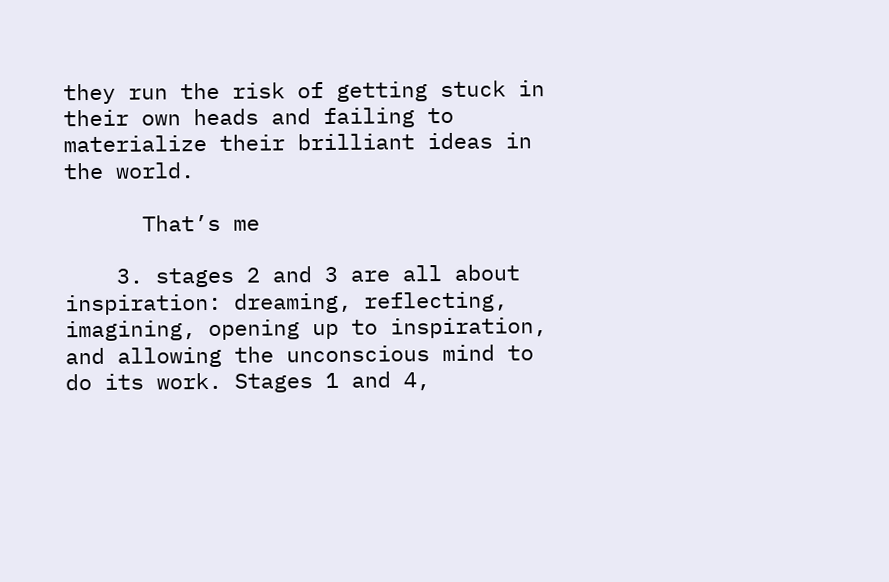they run the risk of getting stuck in their own heads and failing to materialize their brilliant ideas in the world.

      That’s me

    3. stages 2 and 3 are all about inspiration: dreaming, reflecting, imagining, opening up to inspiration, and allowing the unconscious mind to do its work. Stages 1 and 4,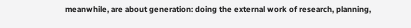meanwhile, are about generation: doing the external work of research, planning,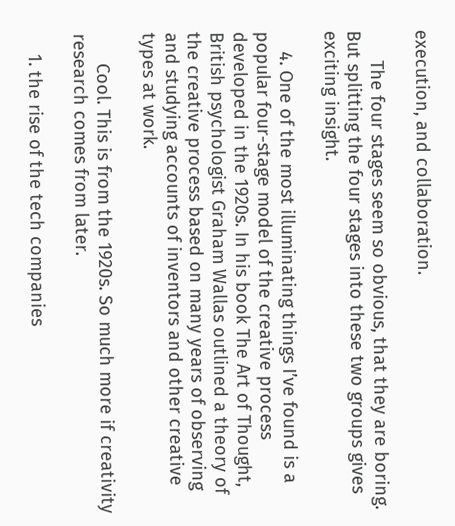execution, and collaboration.

      The four stages seem so obvious, that they are boring. But splitting the four stages into these two groups gives exciting insight.

    4. One of the most illuminating things I’ve found is a popular four-stage model of the creative process developed in the 1920s. In his book The Art of Thought, British psychologist Graham Wallas outlined a theory of the creative process based on many years of observing and studying accounts of inventors and other creative types at work.

      Cool. This is from the 1920s. So much more if creativity research comes from later.

    1. the rise of the tech companies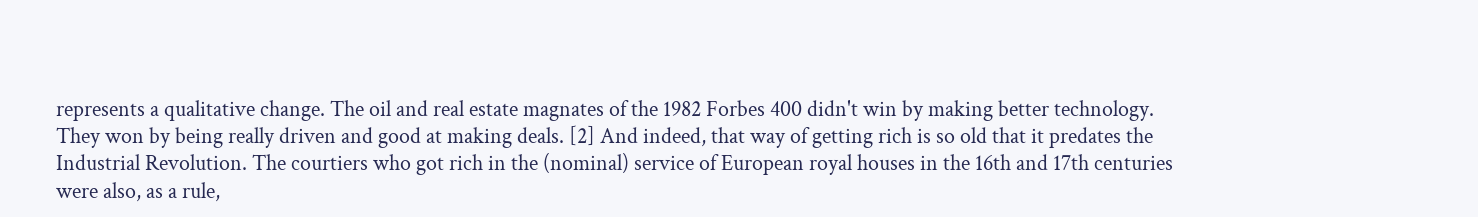represents a qualitative change. The oil and real estate magnates of the 1982 Forbes 400 didn't win by making better technology. They won by being really driven and good at making deals. [2] And indeed, that way of getting rich is so old that it predates the Industrial Revolution. The courtiers who got rich in the (nominal) service of European royal houses in the 16th and 17th centuries were also, as a rule,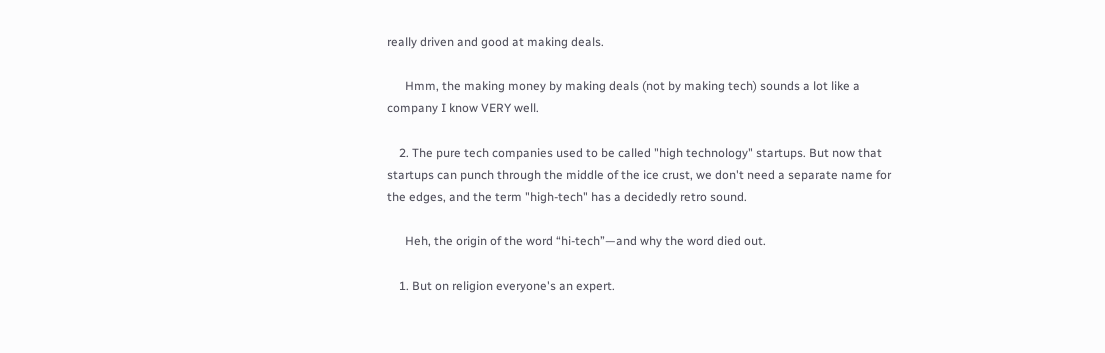really driven and good at making deals.

      Hmm, the making money by making deals (not by making tech) sounds a lot like a company I know VERY well.

    2. The pure tech companies used to be called "high technology" startups. But now that startups can punch through the middle of the ice crust, we don't need a separate name for the edges, and the term "high-tech" has a decidedly retro sound.

      Heh, the origin of the word “hi-tech”—and why the word died out.

    1. But on religion everyone's an expert.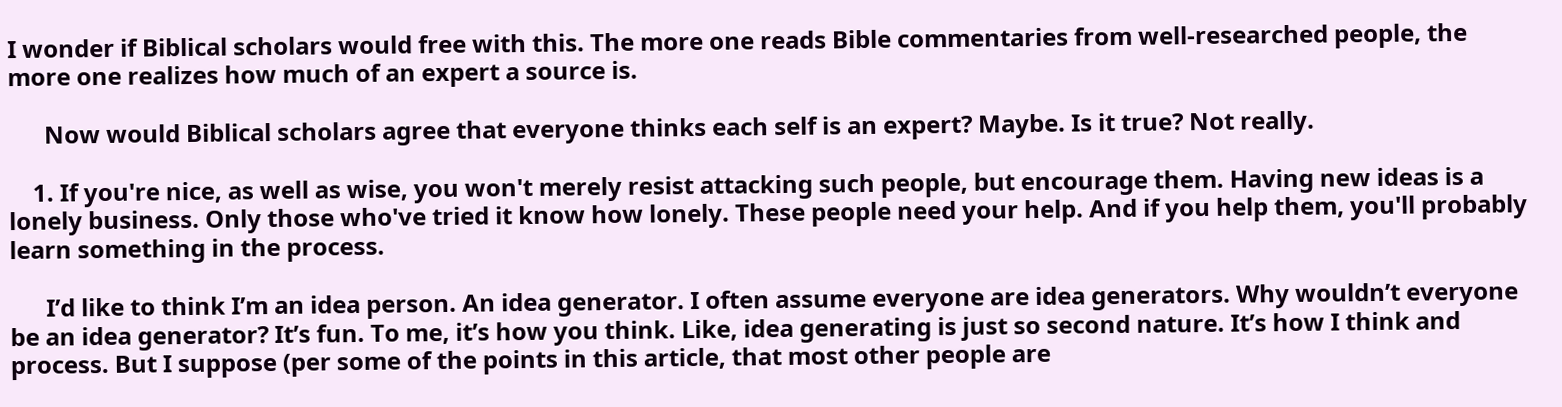I wonder if Biblical scholars would free with this. The more one reads Bible commentaries from well-researched people, the more one realizes how much of an expert a source is.

      Now would Biblical scholars agree that everyone thinks each self is an expert? Maybe. Is it true? Not really.

    1. If you're nice, as well as wise, you won't merely resist attacking such people, but encourage them. Having new ideas is a lonely business. Only those who've tried it know how lonely. These people need your help. And if you help them, you'll probably learn something in the process.

      I’d like to think I’m an idea person. An idea generator. I often assume everyone are idea generators. Why wouldn’t everyone be an idea generator? It’s fun. To me, it’s how you think. Like, idea generating is just so second nature. It’s how I think and process. But I suppose (per some of the points in this article, that most other people are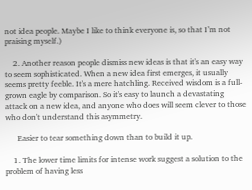not idea people. Maybe I like to think everyone is, so that I’m not praising myself.)

    2. Another reason people dismiss new ideas is that it's an easy way to seem sophisticated. When a new idea first emerges, it usually seems pretty feeble. It's a mere hatchling. Received wisdom is a full-grown eagle by comparison. So it's easy to launch a devastating attack on a new idea, and anyone who does will seem clever to those who don't understand this asymmetry.

      Easier to tear something down than to build it up.

    1. The lower time limits for intense work suggest a solution to the problem of having less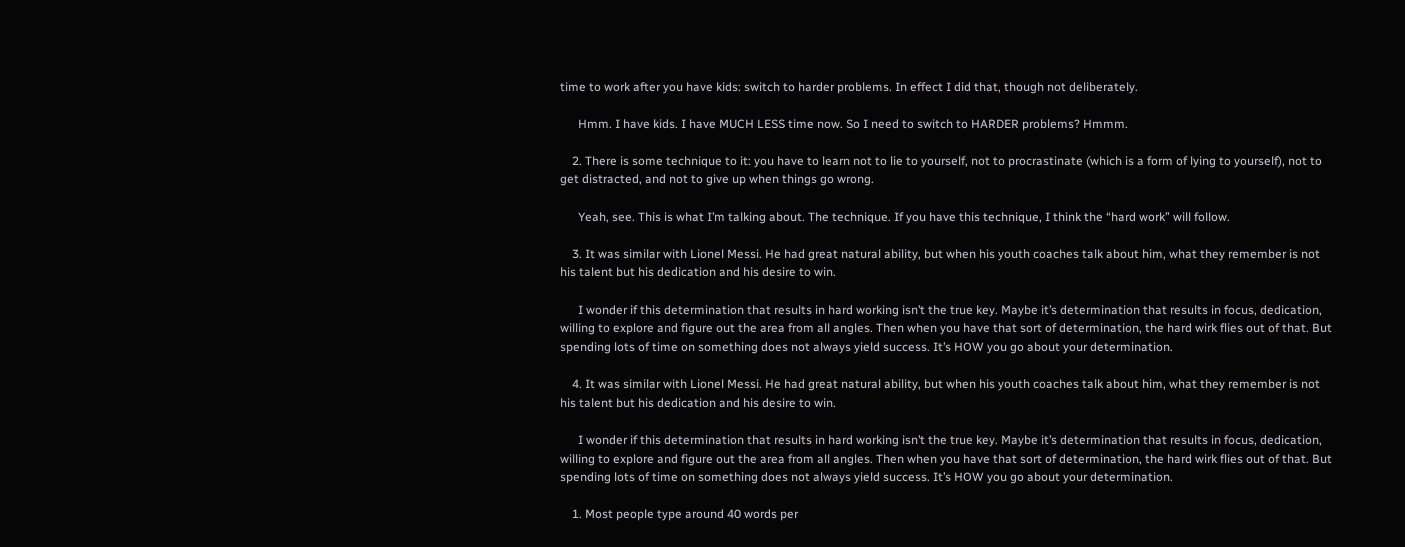time to work after you have kids: switch to harder problems. In effect I did that, though not deliberately.

      Hmm. I have kids. I have MUCH LESS time now. So I need to switch to HARDER problems? Hmmm.

    2. There is some technique to it: you have to learn not to lie to yourself, not to procrastinate (which is a form of lying to yourself), not to get distracted, and not to give up when things go wrong.

      Yeah, see. This is what I’m talking about. The technique. If you have this technique, I think the “hard work” will follow.

    3. It was similar with Lionel Messi. He had great natural ability, but when his youth coaches talk about him, what they remember is not his talent but his dedication and his desire to win.

      I wonder if this determination that results in hard working isn’t the true key. Maybe it’s determination that results in focus, dedication, willing to explore and figure out the area from all angles. Then when you have that sort of determination, the hard wirk flies out of that. But spending lots of time on something does not always yield success. It’s HOW you go about your determination.

    4. It was similar with Lionel Messi. He had great natural ability, but when his youth coaches talk about him, what they remember is not his talent but his dedication and his desire to win.

      I wonder if this determination that results in hard working isn’t the true key. Maybe it’s determination that results in focus, dedication, willing to explore and figure out the area from all angles. Then when you have that sort of determination, the hard wirk flies out of that. But spending lots of time on something does not always yield success. It’s HOW you go about your determination.

    1. Most people type around 40 words per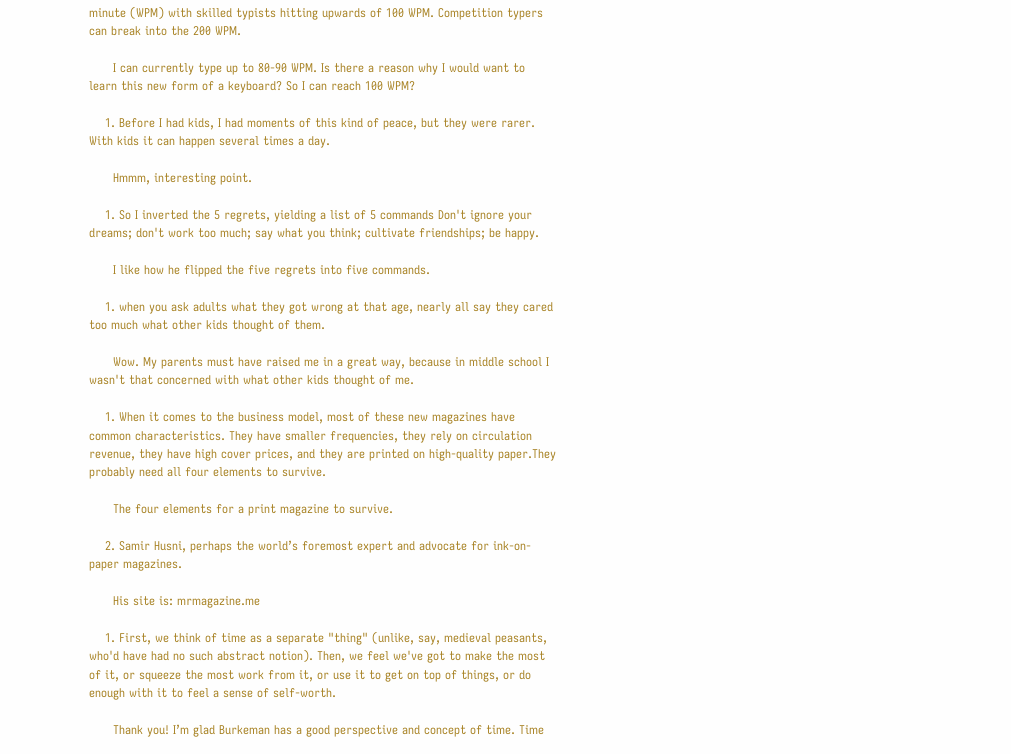minute (WPM) with skilled typists hitting upwards of 100 WPM. Competition typers can break into the 200 WPM.

      I can currently type up to 80-90 WPM. Is there a reason why I would want to learn this new form of a keyboard? So I can reach 100 WPM?

    1. Before I had kids, I had moments of this kind of peace, but they were rarer. With kids it can happen several times a day.

      Hmmm, interesting point.

    1. So I inverted the 5 regrets, yielding a list of 5 commands Don't ignore your dreams; don't work too much; say what you think; cultivate friendships; be happy.

      I like how he flipped the five regrets into five commands.

    1. when you ask adults what they got wrong at that age, nearly all say they cared too much what other kids thought of them.

      Wow. My parents must have raised me in a great way, because in middle school I wasn't that concerned with what other kids thought of me.

    1. When it comes to the business model, most of these new magazines have common characteristics. They have smaller frequencies, they rely on circulation revenue, they have high cover prices, and they are printed on high-quality paper.They probably need all four elements to survive.

      The four elements for a print magazine to survive.

    2. Samir Husni, perhaps the world’s foremost expert and advocate for ink-on-paper magazines.

      His site is: mrmagazine.me

    1. First, we think of time as a separate "thing" (unlike, say, medieval peasants, who'd have had no such abstract notion). Then, we feel we've got to make the most of it, or squeeze the most work from it, or use it to get on top of things, or do enough with it to feel a sense of self-worth.

      Thank you! I’m glad Burkeman has a good perspective and concept of time. Time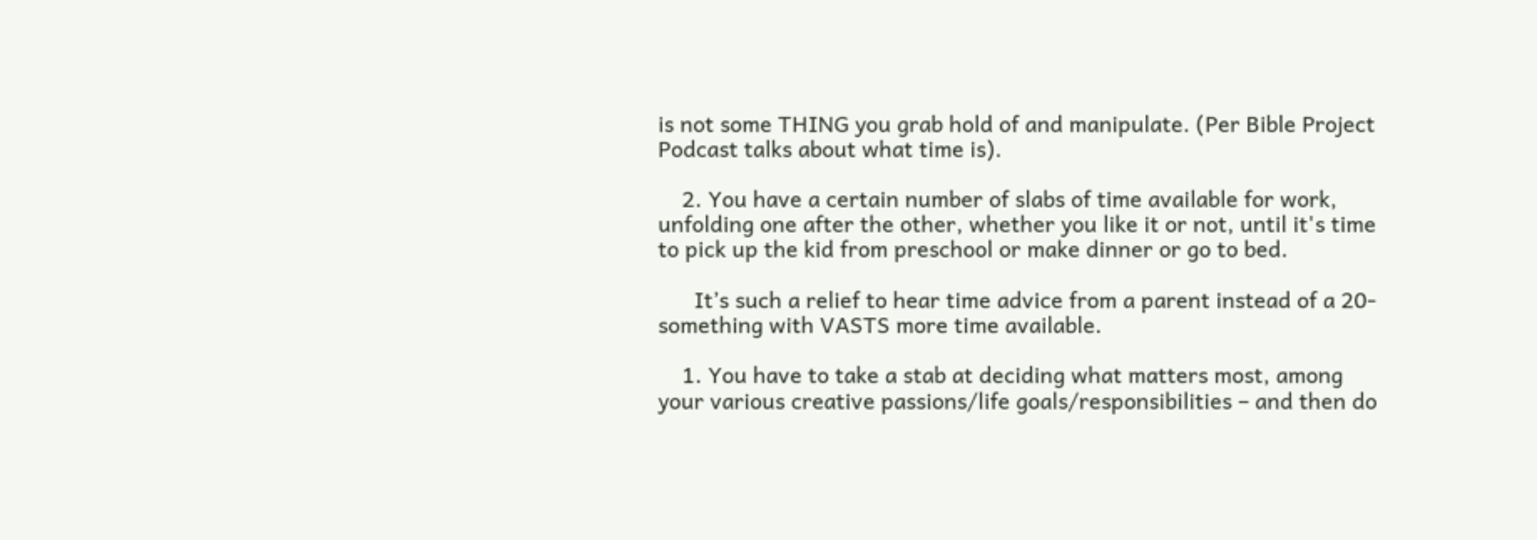is not some THING you grab hold of and manipulate. (Per Bible Project Podcast talks about what time is).

    2. You have a certain number of slabs of time available for work, unfolding one after the other, whether you like it or not, until it's time to pick up the kid from preschool or make dinner or go to bed.

      It’s such a relief to hear time advice from a parent instead of a 20-something with VASTS more time available.

    1. You have to take a stab at deciding what matters most, among your various creative passions/life goals/responsibilities – and then do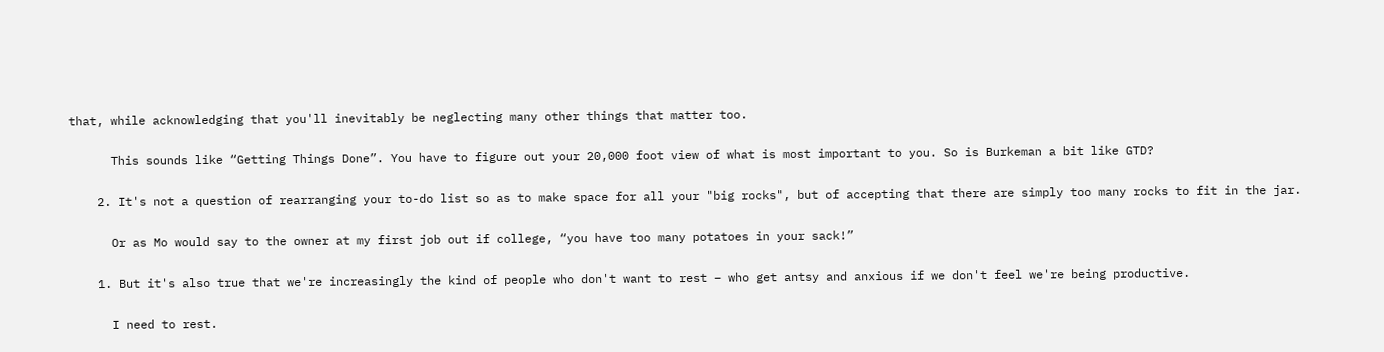that, while acknowledging that you'll inevitably be neglecting many other things that matter too.

      This sounds like “Getting Things Done”. You have to figure out your 20,000 foot view of what is most important to you. So is Burkeman a bit like GTD?

    2. It's not a question of rearranging your to-do list so as to make space for all your "big rocks", but of accepting that there are simply too many rocks to fit in the jar.

      Or as Mo would say to the owner at my first job out if college, “you have too many potatoes in your sack!”

    1. But it's also true that we're increasingly the kind of people who don't want to rest – who get antsy and anxious if we don't feel we're being productive.

      I need to rest.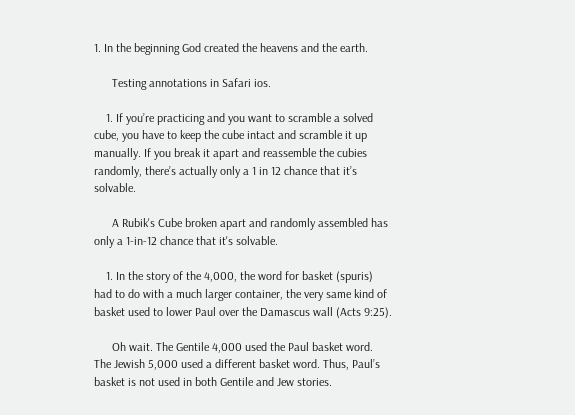1. In the beginning God created the heavens and the earth.

      Testing annotations in Safari ios.

    1. If you’re practicing and you want to scramble a solved cube, you have to keep the cube intact and scramble it up manually. If you break it apart and reassemble the cubies randomly, there’s actually only a 1 in 12 chance that it’s solvable.

      A Rubik's Cube broken apart and randomly assembled has only a 1-in-12 chance that it's solvable.

    1. In the story of the 4,000, the word for basket (spuris) had to do with a much larger container, the very same kind of basket used to lower Paul over the Damascus wall (Acts 9:25).

      Oh wait. The Gentile 4,000 used the Paul basket word. The Jewish 5,000 used a different basket word. Thus, Paul’s basket is not used in both Gentile and Jew stories.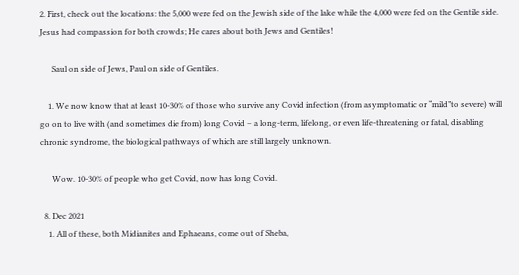2. First, check out the locations: the 5,000 were fed on the Jewish side of the lake while the 4,000 were fed on the Gentile side. Jesus had compassion for both crowds; He cares about both Jews and Gentiles!

      Saul on side of Jews, Paul on side of Gentiles.

    1. We now know that at least 10-30% of those who survive any Covid infection (from asymptomatic or “mild”to severe) will go on to live with (and sometimes die from) long Covid – a long-term, lifelong, or even life-threatening or fatal, disabling chronic syndrome, the biological pathways of which are still largely unknown.

      Wow. 10-30% of people who get Covid, now has long Covid.

  8. Dec 2021
    1. All of these, both Midianites and Ephaeans, come out of Sheba,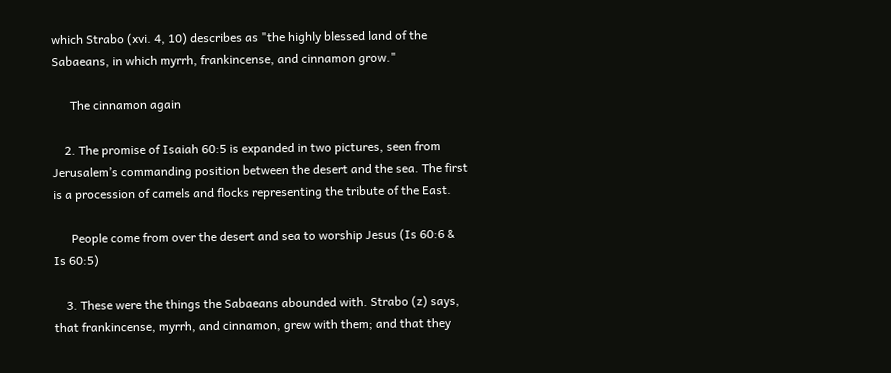which Strabo (xvi. 4, 10) describes as "the highly blessed land of the Sabaeans, in which myrrh, frankincense, and cinnamon grow."

      The cinnamon again

    2. The promise of Isaiah 60:5 is expanded in two pictures, seen from Jerusalem’s commanding position between the desert and the sea. The first is a procession of camels and flocks representing the tribute of the East.

      People come from over the desert and sea to worship Jesus (Is 60:6 & Is 60:5)

    3. These were the things the Sabaeans abounded with. Strabo (z) says, that frankincense, myrrh, and cinnamon, grew with them; and that they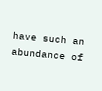have such an abundance of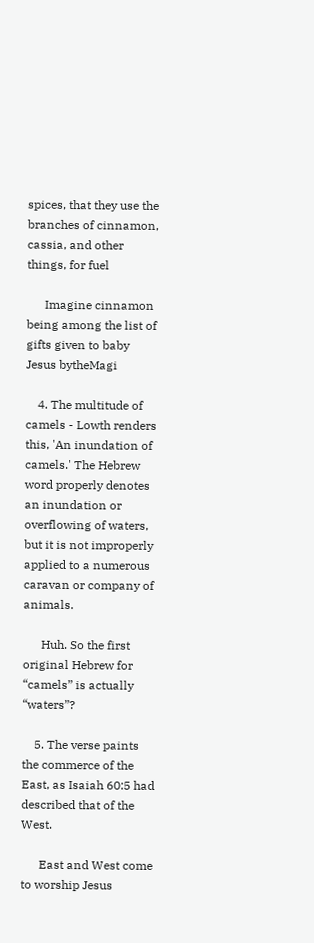spices, that they use the branches of cinnamon, cassia, and other things, for fuel

      Imagine cinnamon being among the list of gifts given to baby Jesus bytheMagi

    4. The multitude of camels - Lowth renders this, 'An inundation of camels.' The Hebrew word properly denotes an inundation or overflowing of waters, but it is not improperly applied to a numerous caravan or company of animals.

      Huh. So the first original Hebrew for “camels” is actually “waters”?

    5. The verse paints the commerce of the East, as Isaiah 60:5 had described that of the West.

      East and West come to worship Jesus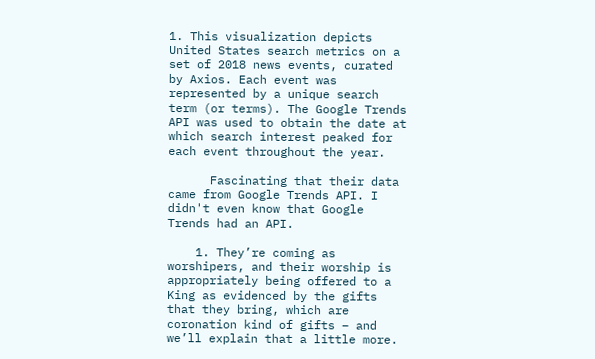1. This visualization depicts United States search metrics on a set of 2018 news events, curated by Axios. Each event was represented by a unique search term (or terms). The Google Trends API was used to obtain the date at which search interest peaked for each event throughout the year.

      Fascinating that their data came from Google Trends API. I didn't even know that Google Trends had an API.

    1. They’re coming as worshipers, and their worship is appropriately being offered to a King as evidenced by the gifts that they bring, which are coronation kind of gifts – and we’ll explain that a little more.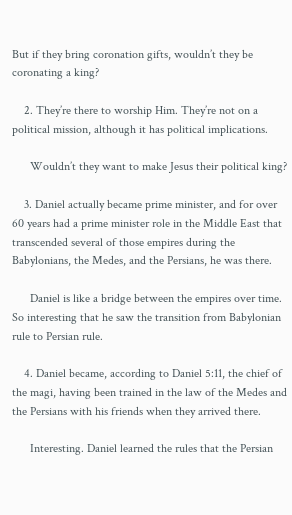But if they bring coronation gifts, wouldn’t they be coronating a king?

    2. They’re there to worship Him. They’re not on a political mission, although it has political implications.

      Wouldn’t they want to make Jesus their political king?

    3. Daniel actually became prime minister, and for over 60 years had a prime minister role in the Middle East that transcended several of those empires during the Babylonians, the Medes, and the Persians, he was there.

      Daniel is like a bridge between the empires over time. So interesting that he saw the transition from Babylonian rule to Persian rule.

    4. Daniel became, according to Daniel 5:11, the chief of the magi, having been trained in the law of the Medes and the Persians with his friends when they arrived there.

      Interesting. Daniel learned the rules that the Persian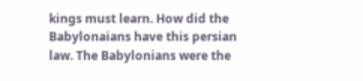kings must learn. How did the Babylonaians have this persian law. The Babylonians were the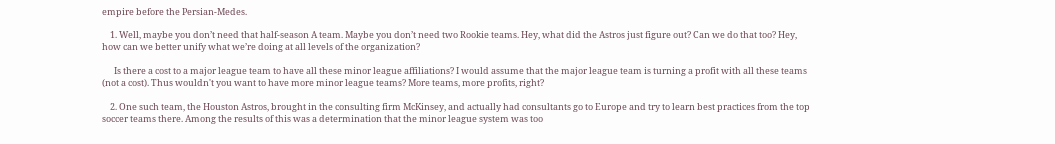empire before the Persian-Medes.

    1. Well, maybe you don’t need that half-season A team. Maybe you don’t need two Rookie teams. Hey, what did the Astros just figure out? Can we do that too? Hey, how can we better unify what we’re doing at all levels of the organization?

      Is there a cost to a major league team to have all these minor league affiliations? I would assume that the major league team is turning a profit with all these teams (not a cost). Thus wouldn't you want to have more minor league teams? More teams, more profits, right?

    2. One such team, the Houston Astros, brought in the consulting firm McKinsey, and actually had consultants go to Europe and try to learn best practices from the top soccer teams there. Among the results of this was a determination that the minor league system was too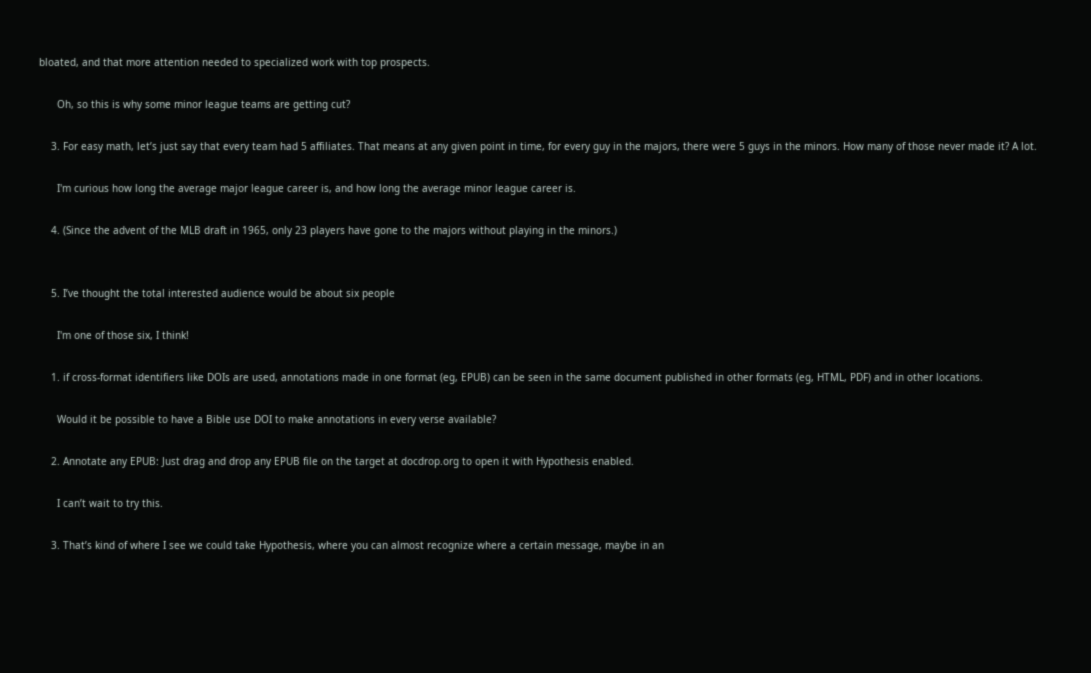bloated, and that more attention needed to specialized work with top prospects.

      Oh, so this is why some minor league teams are getting cut?

    3. For easy math, let’s just say that every team had 5 affiliates. That means at any given point in time, for every guy in the majors, there were 5 guys in the minors. How many of those never made it? A lot.

      I'm curious how long the average major league career is, and how long the average minor league career is.

    4. (Since the advent of the MLB draft in 1965, only 23 players have gone to the majors without playing in the minors.)


    5. I’ve thought the total interested audience would be about six people

      I'm one of those six, I think!

    1. if cross-format identifiers like DOIs are used, annotations made in one format (eg, EPUB) can be seen in the same document published in other formats (eg, HTML, PDF) and in other locations.

      Would it be possible to have a Bible use DOI to make annotations in every verse available?

    2. Annotate any EPUB: Just drag and drop any EPUB file on the target at docdrop.org to open it with Hypothesis enabled.

      I can’t wait to try this.

    3. That’s kind of where I see we could take Hypothesis, where you can almost recognize where a certain message, maybe in an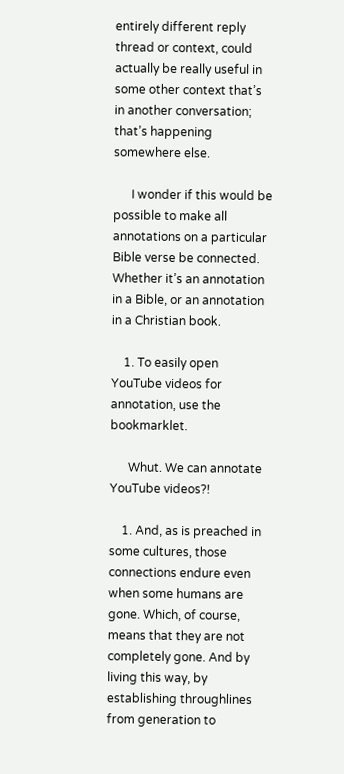entirely different reply thread or context, could actually be really useful in some other context that’s in another conversation; that’s happening somewhere else.

      I wonder if this would be possible to make all annotations on a particular Bible verse be connected. Whether it’s an annotation in a Bible, or an annotation in a Christian book.

    1. To easily open YouTube videos for annotation, use the bookmarklet.

      Whut. We can annotate YouTube videos?!

    1. And, as is preached in some cultures, those connections endure even when some humans are gone. Which, of course, means that they are not completely gone. And by living this way, by establishing throughlines from generation to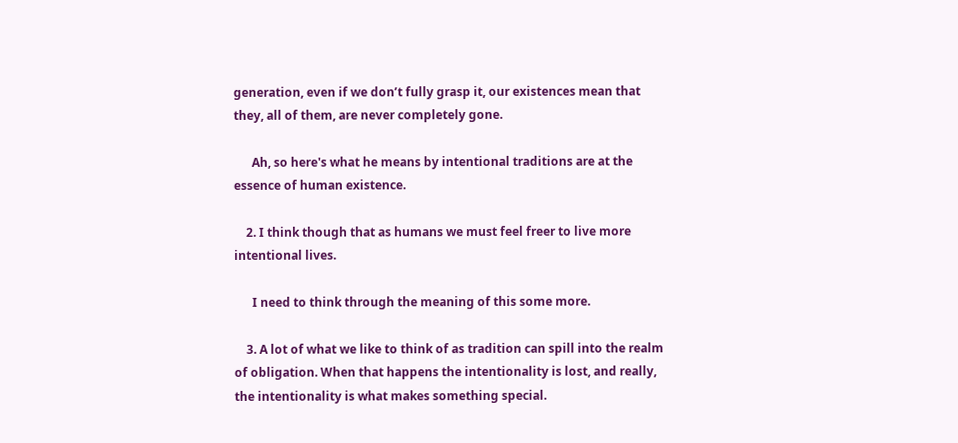generation, even if we don’t fully grasp it, our existences mean that they, all of them, are never completely gone.

      Ah, so here's what he means by intentional traditions are at the essence of human existence.

    2. I think though that as humans we must feel freer to live more intentional lives.

      I need to think through the meaning of this some more.

    3. A lot of what we like to think of as tradition can spill into the realm of obligation. When that happens the intentionality is lost, and really, the intentionality is what makes something special.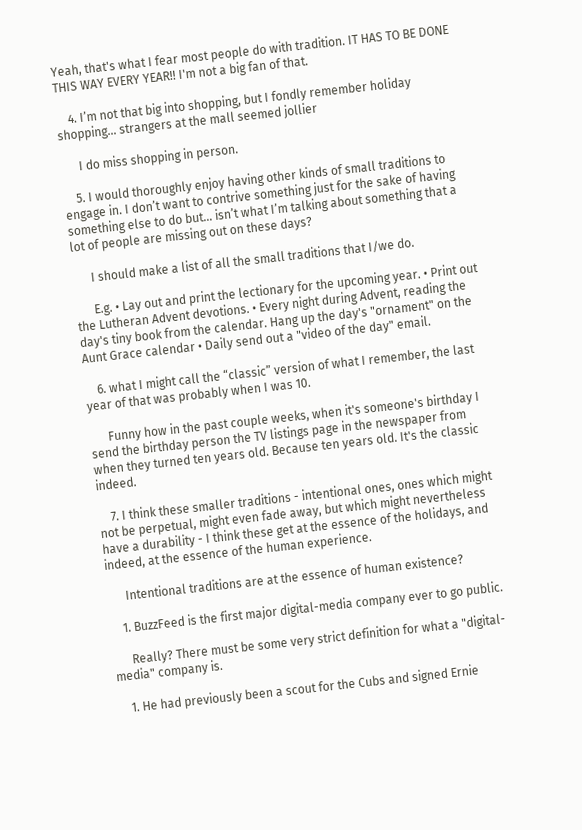Yeah, that's what I fear most people do with tradition. IT HAS TO BE DONE THIS WAY EVERY YEAR!! I'm not a big fan of that.

    4. I’m not that big into shopping, but I fondly remember holiday shopping… strangers at the mall seemed jollier

      I do miss shopping in person.

    5. I would thoroughly enjoy having other kinds of small traditions to engage in. I don’t want to contrive something just for the sake of having something else to do but… isn’t what I’m talking about something that a lot of people are missing out on these days?

      I should make a list of all the small traditions that I/we do.

      E.g. • Lay out and print the lectionary for the upcoming year. • Print out the Lutheran Advent devotions. • Every night during Advent, reading the day's tiny book from the calendar. Hang up the day's "ornament" on the Aunt Grace calendar • Daily send out a "video of the day" email.

    6. what I might call the “classic” version of what I remember, the last year of that was probably when I was 10.

      Funny how in the past couple weeks, when it's someone's birthday I send the birthday person the TV listings page in the newspaper from when they turned ten years old. Because ten years old. It's the classic indeed.

    7. I think these smaller traditions - intentional ones, ones which might not be perpetual, might even fade away, but which might nevertheless have a durability - I think these get at the essence of the holidays, and indeed, at the essence of the human experience.

      Intentional traditions are at the essence of human existence?

    1. BuzzFeed is the first major digital-media company ever to go public.

      Really? There must be some very strict definition for what a "digital-media" company is.

    1. He had previously been a scout for the Cubs and signed Ernie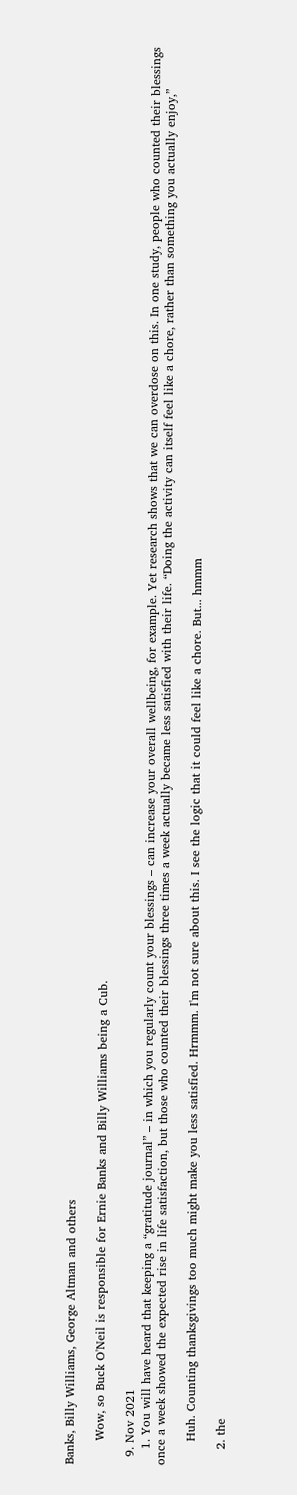Banks, Billy Williams, George Altman and others

      Wow, so Buck O'Neil is responsible for Ernie Banks and Billy Williams being a Cub.

  9. Nov 2021
    1. You will have heard that keeping a “gratitude journal” – in which you regularly count your blessings – can increase your overall wellbeing, for example. Yet research shows that we can overdose on this. In one study, people who counted their blessings once a week showed the expected rise in life satisfaction, but those who counted their blessings three times a week actually became less satisfied with their life. “Doing the activity can itself feel like a chore, rather than something you actually enjoy,”

      Huh. Counting thanksgivings too much might make you less satisfied. Hrmmm. I'm not sure about this. I see the logic that it could feel like a chore. But... hmmm

    2. the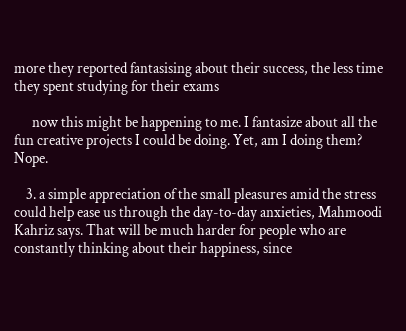more they reported fantasising about their success, the less time they spent studying for their exams

      now this might be happening to me. I fantasize about all the fun creative projects I could be doing. Yet, am I doing them? Nope.

    3. a simple appreciation of the small pleasures amid the stress could help ease us through the day-to-day anxieties, Mahmoodi Kahriz says. That will be much harder for people who are constantly thinking about their happiness, since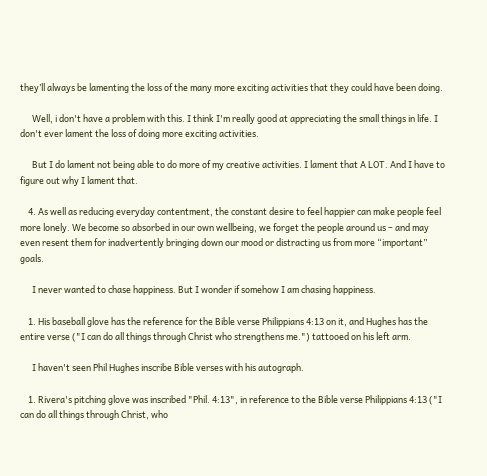they’ll always be lamenting the loss of the many more exciting activities that they could have been doing.

      Well, i don't have a problem with this. I think I'm really good at appreciating the small things in life. I don't ever lament the loss of doing more exciting activities.

      But I do lament not being able to do more of my creative activities. I lament that A LOT. And I have to figure out why I lament that.

    4. As well as reducing everyday contentment, the constant desire to feel happier can make people feel more lonely. We become so absorbed in our own wellbeing, we forget the people around us – and may even resent them for inadvertently bringing down our mood or distracting us from more “important” goals.

      I never wanted to chase happiness. But I wonder if somehow I am chasing happiness.

    1. His baseball glove has the reference for the Bible verse Philippians 4:13 on it, and Hughes has the entire verse ("I can do all things through Christ who strengthens me.") tattooed on his left arm.

      I haven't seen Phil Hughes inscribe Bible verses with his autograph.

    1. Rivera's pitching glove was inscribed "Phil. 4:13", in reference to the Bible verse Philippians 4:13 ("I can do all things through Christ, who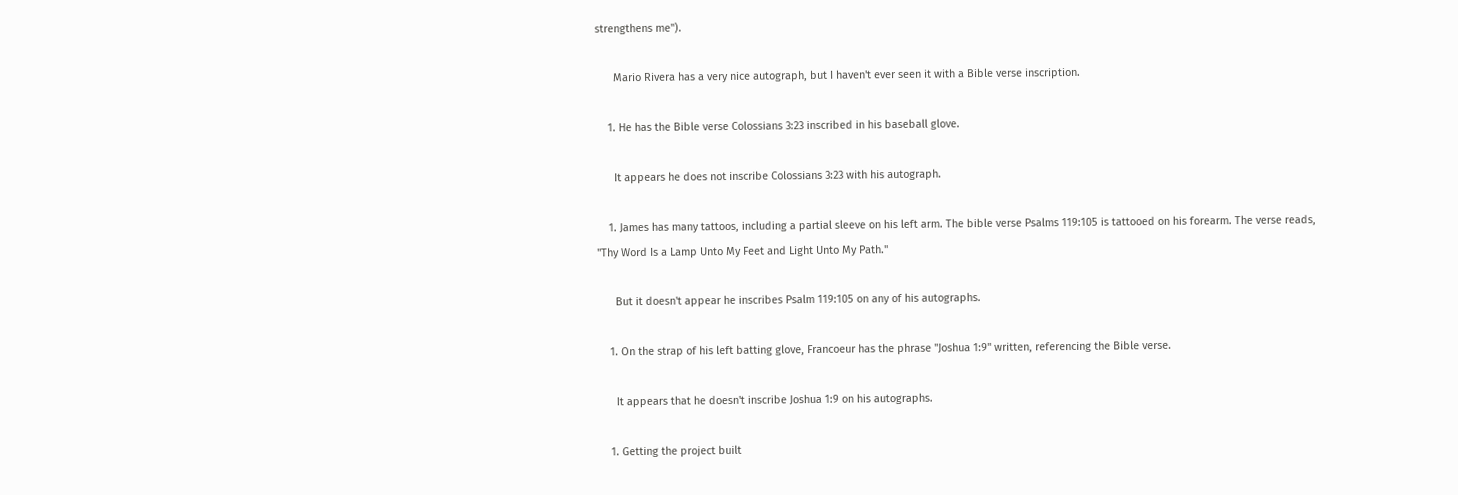strengthens me").

      Mario Rivera has a very nice autograph, but I haven't ever seen it with a Bible verse inscription.

    1. He has the Bible verse Colossians 3:23 inscribed in his baseball glove.

      It appears he does not inscribe Colossians 3:23 with his autograph.

    1. James has many tattoos, including a partial sleeve on his left arm. The bible verse Psalms 119:105 is tattooed on his forearm. The verse reads, "Thy Word Is a Lamp Unto My Feet and Light Unto My Path."

      But it doesn't appear he inscribes Psalm 119:105 on any of his autographs.

    1. On the strap of his left batting glove, Francoeur has the phrase "Joshua 1:9" written, referencing the Bible verse.

      It appears that he doesn't inscribe Joshua 1:9 on his autographs.

    1. Getting the project built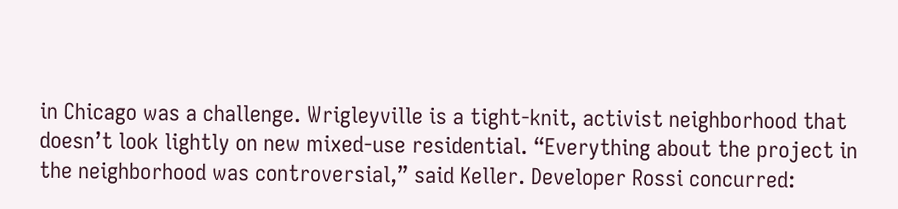in Chicago was a challenge. Wrigleyville is a tight-knit, activist neighborhood that doesn’t look lightly on new mixed-use residential. “Everything about the project in the neighborhood was controversial,” said Keller. Developer Rossi concurred: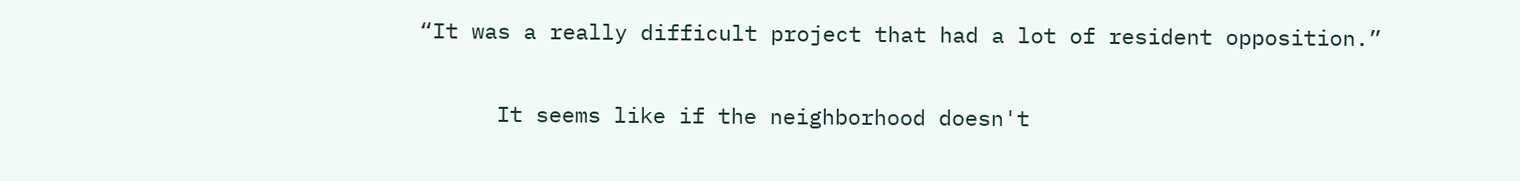“It was a really difficult project that had a lot of resident opposition.”

      It seems like if the neighborhood doesn't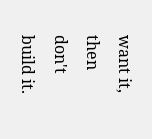want it, then don't build it.